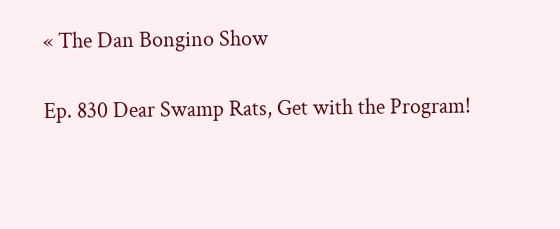« The Dan Bongino Show

Ep. 830 Dear Swamp Rats, Get with the Program!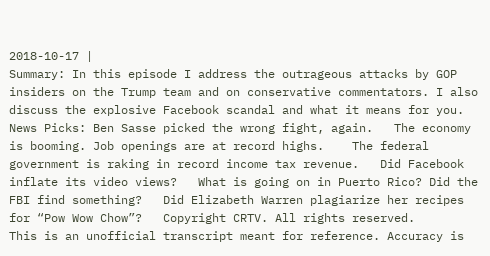2018-10-17 |
Summary: In this episode I address the outrageous attacks by GOP insiders on the Trump team and on conservative commentators. I also discuss the explosive Facebook scandal and what it means for you.   News Picks: Ben Sasse picked the wrong fight, again.   The economy is booming. Job openings are at record highs.    The federal government is raking in record income tax revenue.   Did Facebook inflate its video views?   What is going on in Puerto Rico? Did the FBI find something?   Did Elizabeth Warren plagiarize her recipes for “Pow Wow Chow”?   Copyright CRTV. All rights reserved.
This is an unofficial transcript meant for reference. Accuracy is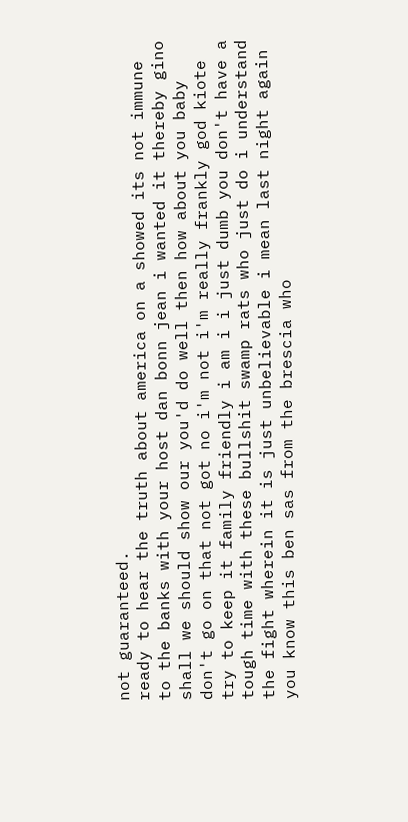not guaranteed.
ready to hear the truth about america on a showed its not immune to the banks with your host dan bonn jean i wanted it thereby gino shall we should show our you'd do well then how about you baby don't go on that not got no i'm not i'm really frankly god kiote try to keep it family friendly i am i i just dumb you don't have a tough time with these bullshit swamp rats who just do i understand the fight wherein it is just unbelievable i mean last night again you know this ben sas from the brescia who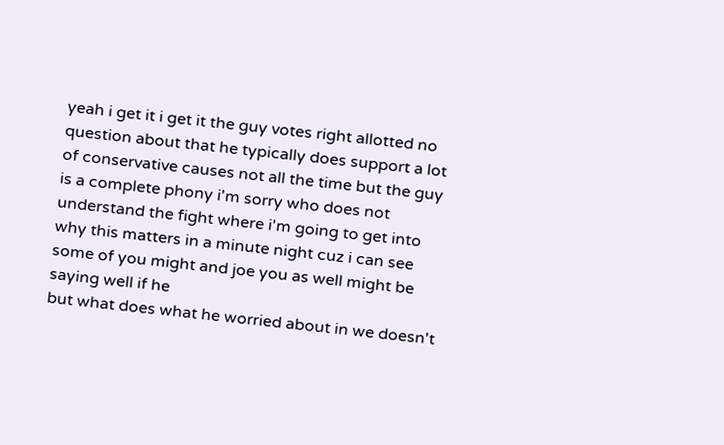yeah i get it i get it the guy votes right allotted no question about that he typically does support a lot of conservative causes not all the time but the guy is a complete phony i'm sorry who does not understand the fight where i'm going to get into why this matters in a minute night cuz i can see some of you might and joe you as well might be saying well if he
but what does what he worried about in we doesn't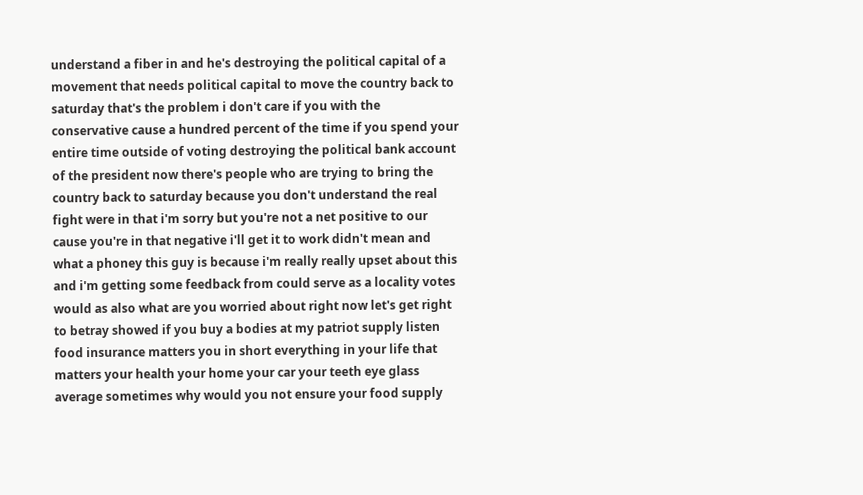understand a fiber in and he's destroying the political capital of a movement that needs political capital to move the country back to saturday that's the problem i don't care if you with the conservative cause a hundred percent of the time if you spend your entire time outside of voting destroying the political bank account of the president now there's people who are trying to bring the country back to saturday because you don't understand the real fight were in that i'm sorry but you're not a net positive to our cause you're in that negative i'll get it to work didn't mean and what a phoney this guy is because i'm really really upset about this and i'm getting some feedback from could serve as a locality votes would as also what are you worried about right now let's get right to betray showed if you buy a bodies at my patriot supply listen food insurance matters you in short everything in your life that matters your health your home your car your teeth eye glass average sometimes why would you not ensure your food supply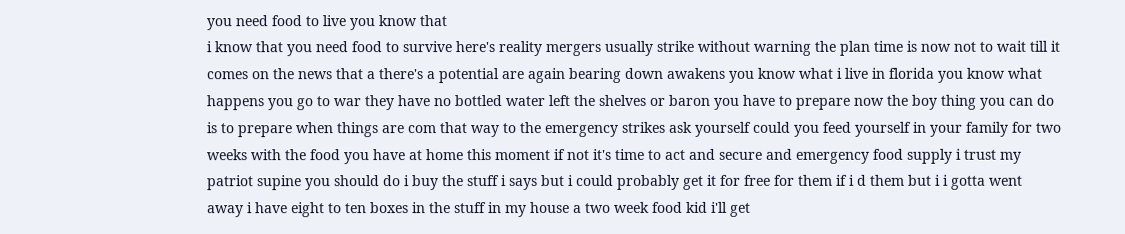you need food to live you know that
i know that you need food to survive here's reality mergers usually strike without warning the plan time is now not to wait till it comes on the news that a there's a potential are again bearing down awakens you know what i live in florida you know what happens you go to war they have no bottled water left the shelves or baron you have to prepare now the boy thing you can do is to prepare when things are com that way to the emergency strikes ask yourself could you feed yourself in your family for two weeks with the food you have at home this moment if not it's time to act and secure and emergency food supply i trust my patriot supine you should do i buy the stuff i says but i could probably get it for free for them if i d them but i i gotta went away i have eight to ten boxes in the stuff in my house a two week food kid i'll get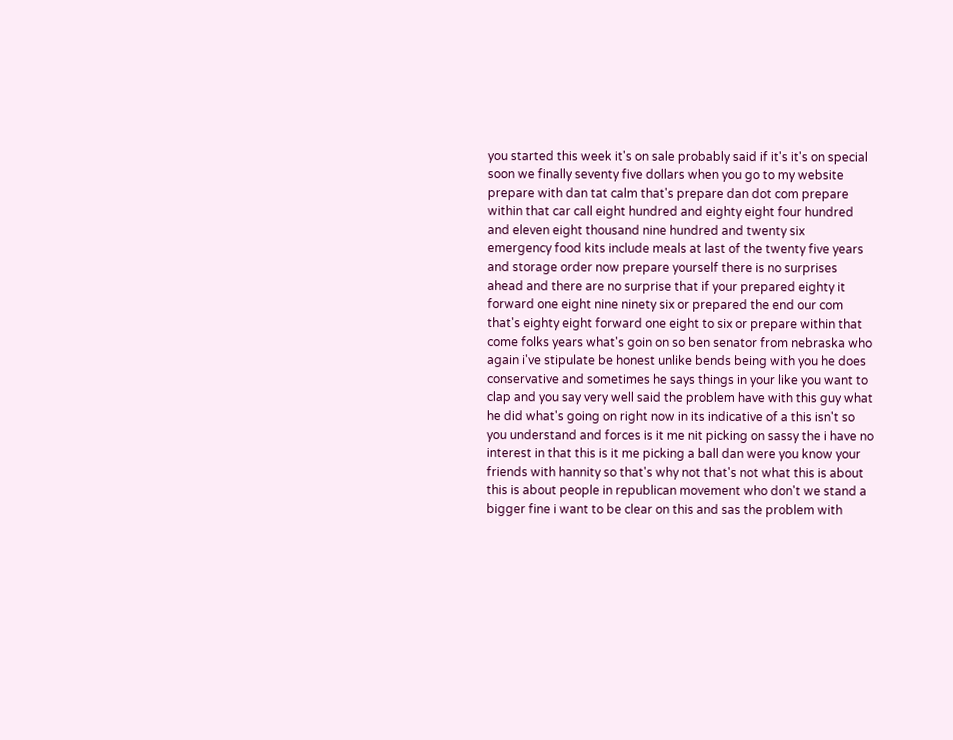you started this week it's on sale probably said if it's it's on special soon we finally seventy five dollars when you go to my website prepare with dan tat calm that's prepare dan dot com prepare within that car call eight hundred and eighty eight four hundred and eleven eight thousand nine hundred and twenty six
emergency food kits include meals at last of the twenty five years and storage order now prepare yourself there is no surprises ahead and there are no surprise that if your prepared eighty it forward one eight nine ninety six or prepared the end our com that's eighty eight forward one eight to six or prepare within that come folks years what's goin on so ben senator from nebraska who again i've stipulate be honest unlike bends being with you he does conservative and sometimes he says things in your like you want to clap and you say very well said the problem have with this guy what he did what's going on right now in its indicative of a this isn't so you understand and forces is it me nit picking on sassy the i have no interest in that this is it me picking a ball dan were you know your friends with hannity so that's why not that's not what this is about this is about people in republican movement who don't we stand a bigger fine i want to be clear on this and sas the problem with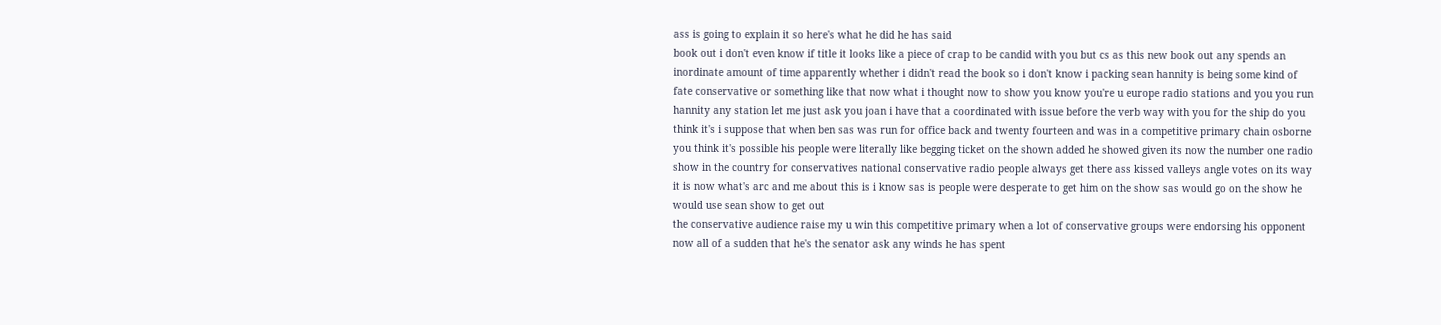ass is going to explain it so here's what he did he has said
book out i don't even know if title it looks like a piece of crap to be candid with you but cs as this new book out any spends an inordinate amount of time apparently whether i didn't read the book so i don't know i packing sean hannity is being some kind of fate conservative or something like that now what i thought now to show you know you're u europe radio stations and you you run hannity any station let me just ask you joan i have that a coordinated with issue before the verb way with you for the ship do you think it's i suppose that when ben sas was run for office back and twenty fourteen and was in a competitive primary chain osborne you think it's possible his people were literally like begging ticket on the shown added he showed given its now the number one radio show in the country for conservatives national conservative radio people always get there ass kissed valleys angle votes on its way it is now what's arc and me about this is i know sas is people were desperate to get him on the show sas would go on the show he would use sean show to get out
the conservative audience raise my u win this competitive primary when a lot of conservative groups were endorsing his opponent now all of a sudden that he's the senator ask any winds he has spent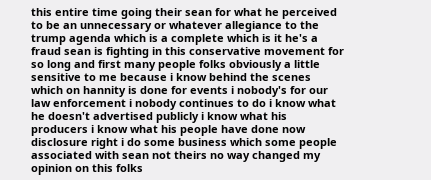this entire time going their sean for what he perceived to be an unnecessary or whatever allegiance to the trump agenda which is a complete which is it he's a fraud sean is fighting in this conservative movement for so long and first many people folks obviously a little sensitive to me because i know behind the scenes which on hannity is done for events i nobody's for our law enforcement i nobody continues to do i know what he doesn't advertised publicly i know what his producers i know what his people have done now disclosure right i do some business which some people associated with sean not theirs no way changed my opinion on this folks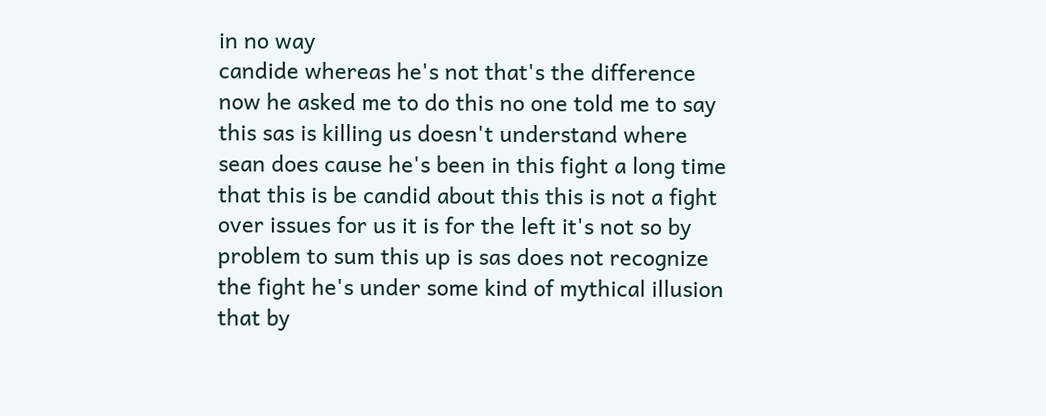in no way
candide whereas he's not that's the difference now he asked me to do this no one told me to say this sas is killing us doesn't understand where sean does cause he's been in this fight a long time that this is be candid about this this is not a fight over issues for us it is for the left it's not so by problem to sum this up is sas does not recognize the fight he's under some kind of mythical illusion that by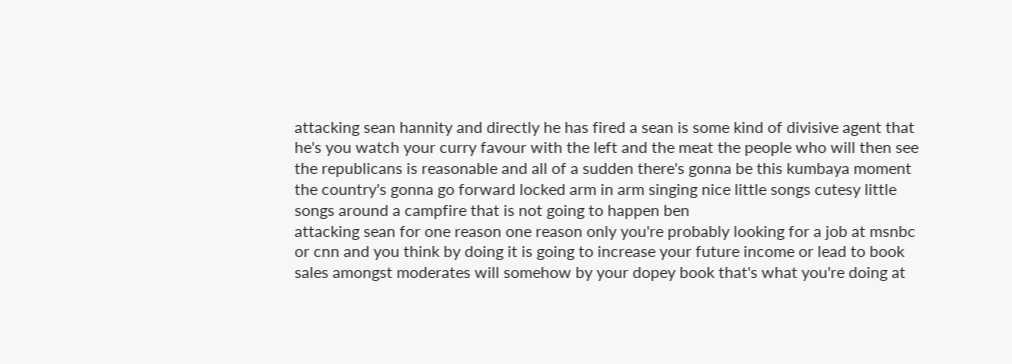attacking sean hannity and directly he has fired a sean is some kind of divisive agent that he's you watch your curry favour with the left and the meat the people who will then see the republicans is reasonable and all of a sudden there's gonna be this kumbaya moment the country's gonna go forward locked arm in arm singing nice little songs cutesy little songs around a campfire that is not going to happen ben
attacking sean for one reason one reason only you're probably looking for a job at msnbc or cnn and you think by doing it is going to increase your future income or lead to book sales amongst moderates will somehow by your dopey book that's what you're doing at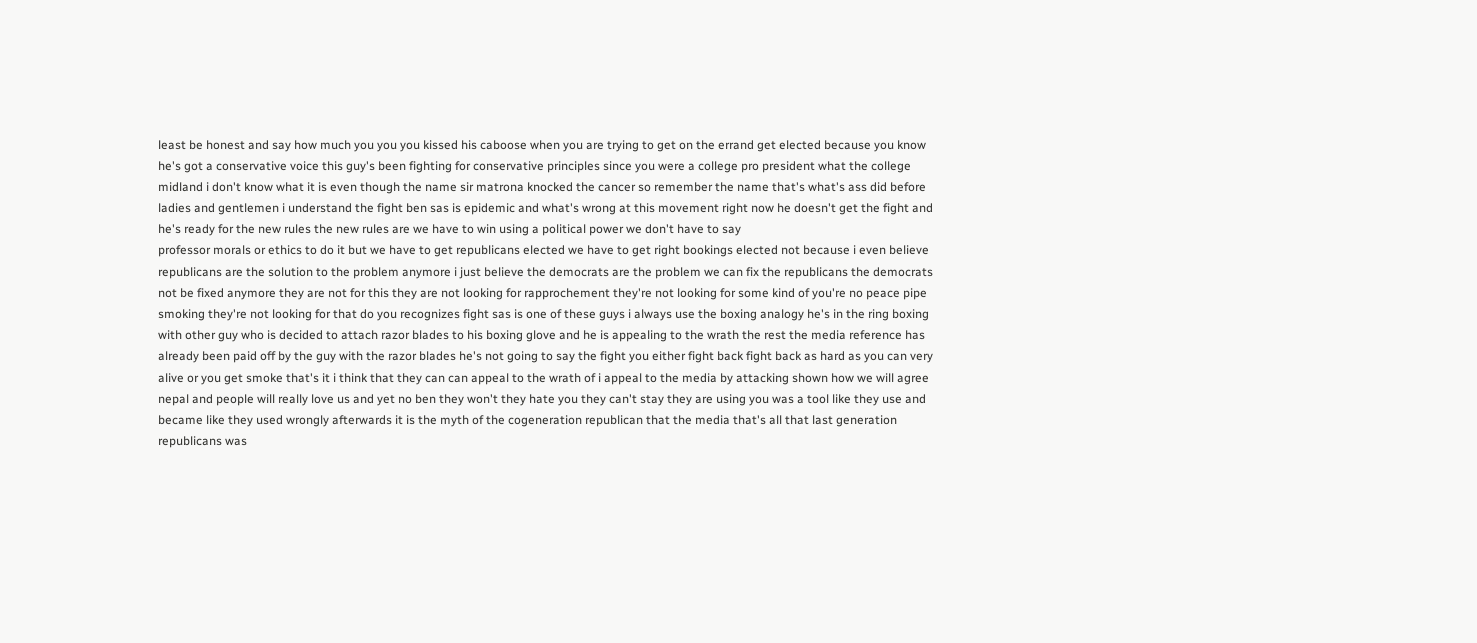least be honest and say how much you you you kissed his caboose when you are trying to get on the errand get elected because you know he's got a conservative voice this guy's been fighting for conservative principles since you were a college pro president what the college midland i don't know what it is even though the name sir matrona knocked the cancer so remember the name that's what's ass did before ladies and gentlemen i understand the fight ben sas is epidemic and what's wrong at this movement right now he doesn't get the fight and he's ready for the new rules the new rules are we have to win using a political power we don't have to say
professor morals or ethics to do it but we have to get republicans elected we have to get right bookings elected not because i even believe republicans are the solution to the problem anymore i just believe the democrats are the problem we can fix the republicans the democrats not be fixed anymore they are not for this they are not looking for rapprochement they're not looking for some kind of you're no peace pipe smoking they're not looking for that do you recognizes fight sas is one of these guys i always use the boxing analogy he's in the ring boxing with other guy who is decided to attach razor blades to his boxing glove and he is appealing to the wrath the rest the media reference has already been paid off by the guy with the razor blades he's not going to say the fight you either fight back fight back as hard as you can very alive or you get smoke that's it i think that they can can appeal to the wrath of i appeal to the media by attacking shown how we will agree
nepal and people will really love us and yet no ben they won't they hate you they can't stay they are using you was a tool like they use and became like they used wrongly afterwards it is the myth of the cogeneration republican that the media that's all that last generation republicans was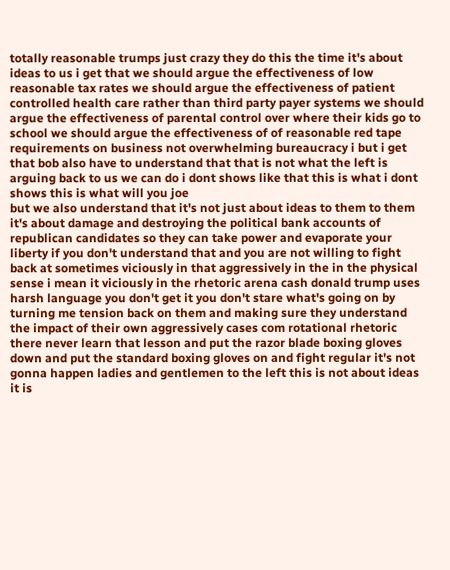totally reasonable trumps just crazy they do this the time it's about ideas to us i get that we should argue the effectiveness of low reasonable tax rates we should argue the effectiveness of patient controlled health care rather than third party payer systems we should argue the effectiveness of parental control over where their kids go to school we should argue the effectiveness of of reasonable red tape requirements on business not overwhelming bureaucracy i but i get that bob also have to understand that that is not what the left is arguing back to us we can do i dont shows like that this is what i dont shows this is what will you joe
but we also understand that it's not just about ideas to them to them it's about damage and destroying the political bank accounts of republican candidates so they can take power and evaporate your liberty if you don't understand that and you are not willing to fight back at sometimes viciously in that aggressively in the in the physical sense i mean it viciously in the rhetoric arena cash donald trump uses harsh language you don't get it you don't stare what's going on by turning me tension back on them and making sure they understand the impact of their own aggressively cases com rotational rhetoric there never learn that lesson and put the razor blade boxing gloves down and put the standard boxing gloves on and fight regular it's not gonna happen ladies and gentlemen to the left this is not about ideas it is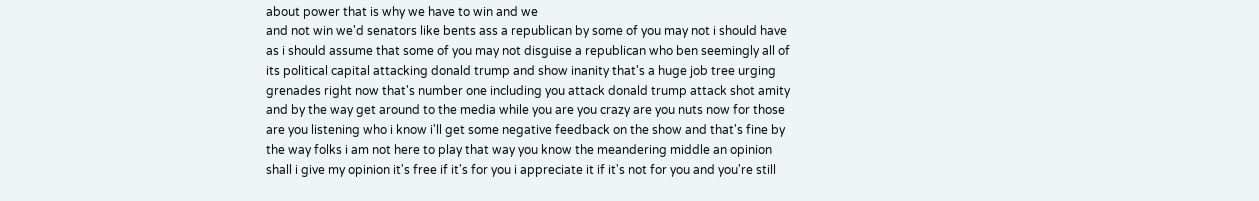about power that is why we have to win and we
and not win we'd senators like bents ass a republican by some of you may not i should have as i should assume that some of you may not disguise a republican who ben seemingly all of its political capital attacking donald trump and show inanity that's a huge job tree urging grenades right now that's number one including you attack donald trump attack shot amity and by the way get around to the media while you are you crazy are you nuts now for those are you listening who i know i'll get some negative feedback on the show and that's fine by the way folks i am not here to play that way you know the meandering middle an opinion shall i give my opinion it's free if it's for you i appreciate it if it's not for you and you're still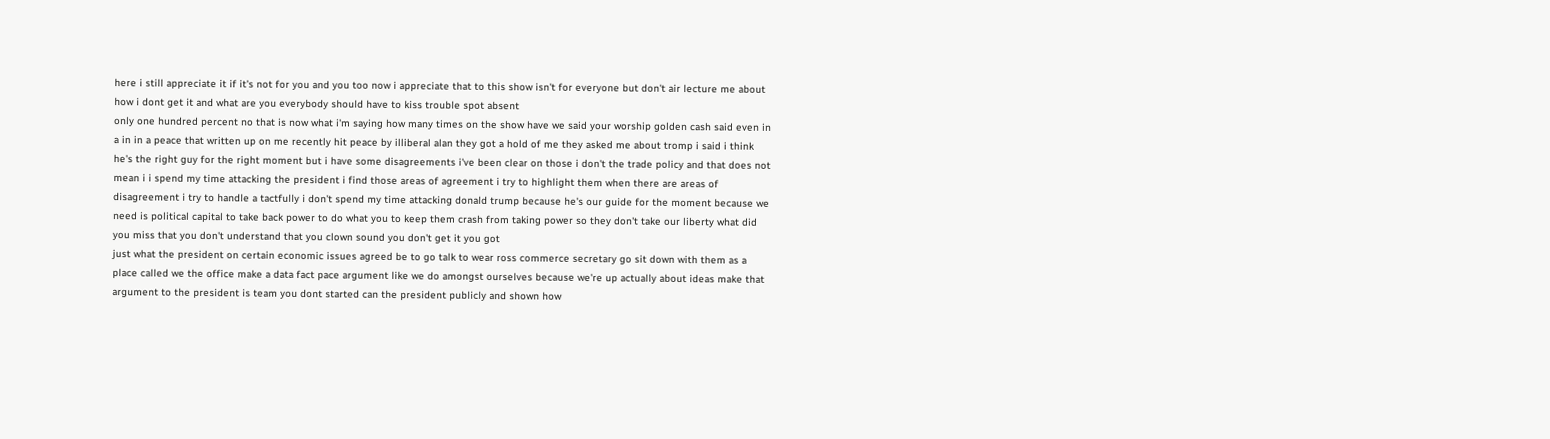here i still appreciate it if it's not for you and you too now i appreciate that to this show isn't for everyone but don't air lecture me about how i dont get it and what are you everybody should have to kiss trouble spot absent
only one hundred percent no that is now what i'm saying how many times on the show have we said your worship golden cash said even in a in in a peace that written up on me recently hit peace by illiberal alan they got a hold of me they asked me about tromp i said i think he's the right guy for the right moment but i have some disagreements i've been clear on those i don't the trade policy and that does not mean i i spend my time attacking the president i find those areas of agreement i try to highlight them when there are areas of disagreement i try to handle a tactfully i don't spend my time attacking donald trump because he's our guide for the moment because we need is political capital to take back power to do what you to keep them crash from taking power so they don't take our liberty what did you miss that you don't understand that you clown sound you don't get it you got
just what the president on certain economic issues agreed be to go talk to wear ross commerce secretary go sit down with them as a place called we the office make a data fact pace argument like we do amongst ourselves because we're up actually about ideas make that argument to the president is team you dont started can the president publicly and shown how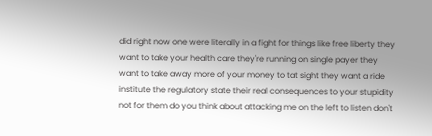did right now one were literally in a fight for things like free liberty they want to take your health care they're running on single payer they want to take away more of your money to tat sight they want a ride institute the regulatory state their real consequences to your stupidity not for them do you think about attacking me on the left to listen don't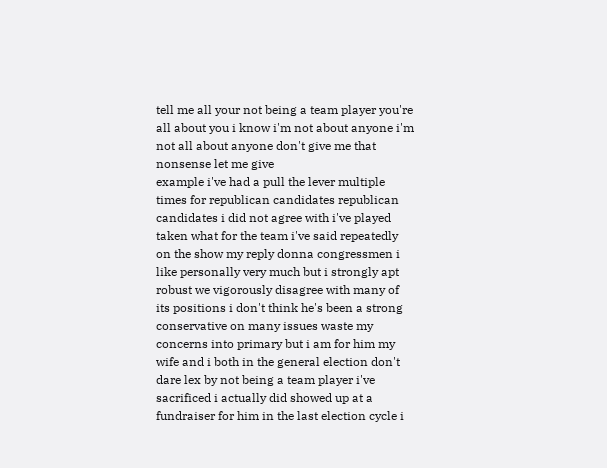tell me all your not being a team player you're all about you i know i'm not about anyone i'm not all about anyone don't give me that nonsense let me give
example i've had a pull the lever multiple times for republican candidates republican candidates i did not agree with i've played taken what for the team i've said repeatedly on the show my reply donna congressmen i like personally very much but i strongly apt robust we vigorously disagree with many of its positions i don't think he's been a strong conservative on many issues waste my concerns into primary but i am for him my wife and i both in the general election don't dare lex by not being a team player i've sacrificed i actually did showed up at a fundraiser for him in the last election cycle i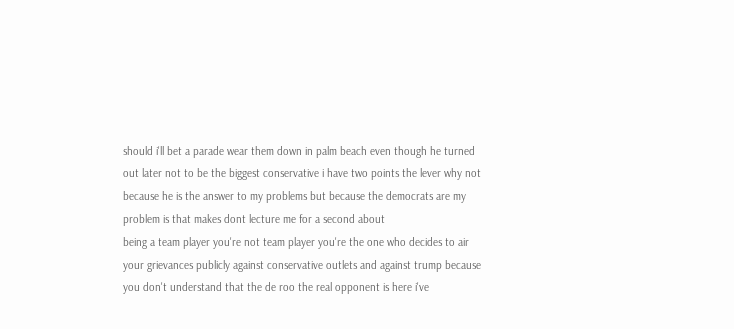should i'll bet a parade wear them down in palm beach even though he turned out later not to be the biggest conservative i have two points the lever why not because he is the answer to my problems but because the democrats are my problem is that makes dont lecture me for a second about
being a team player you're not team player you're the one who decides to air your grievances publicly against conservative outlets and against trump because you don't understand that the de roo the real opponent is here i've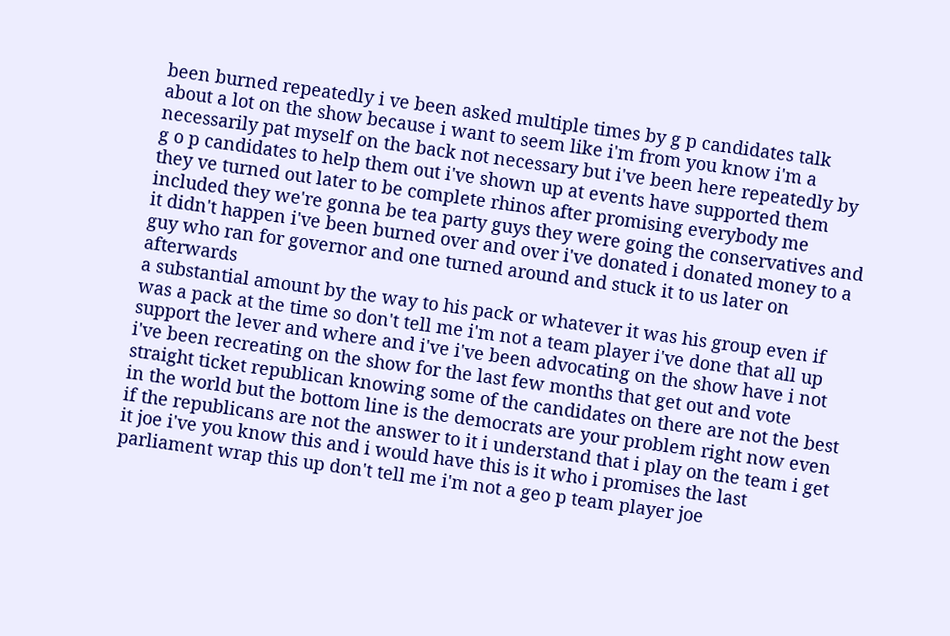been burned repeatedly i ve been asked multiple times by g p candidates talk about a lot on the show because i want to seem like i'm from you know i'm a necessarily pat myself on the back not necessary but i've been here repeatedly by g o p candidates to help them out i've shown up at events have supported them they ve turned out later to be complete rhinos after promising everybody me included they we're gonna be tea party guys they were going the conservatives and it didn't happen i've been burned over and over i've donated i donated money to a guy who ran for governor and one turned around and stuck it to us later on afterwards
a substantial amount by the way to his pack or whatever it was his group even if was a pack at the time so don't tell me i'm not a team player i've done that all up support the lever and where and i've i've been advocating on the show have i not i've been recreating on the show for the last few months that get out and vote straight ticket republican knowing some of the candidates on there are not the best in the world but the bottom line is the democrats are your problem right now even if the republicans are not the answer to it i understand that i play on the team i get it joe i've you know this and i would have this is it who i promises the last parliament wrap this up don't tell me i'm not a geo p team player joe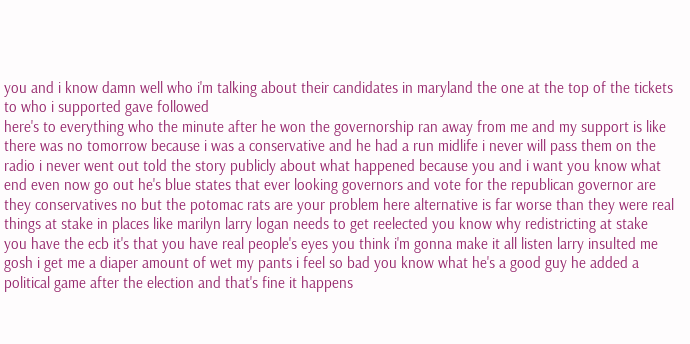you and i know damn well who i'm talking about their candidates in maryland the one at the top of the tickets to who i supported gave followed
here's to everything who the minute after he won the governorship ran away from me and my support is like there was no tomorrow because i was a conservative and he had a run midlife i never will pass them on the radio i never went out told the story publicly about what happened because you and i want you know what end even now go out he's blue states that ever looking governors and vote for the republican governor are they conservatives no but the potomac rats are your problem here alternative is far worse than they were real things at stake in places like marilyn larry logan needs to get reelected you know why redistricting at stake you have the ecb it's that you have real people's eyes you think i'm gonna make it all listen larry insulted me gosh i get me a diaper amount of wet my pants i feel so bad you know what he's a good guy he added a political game after the election and that's fine it happens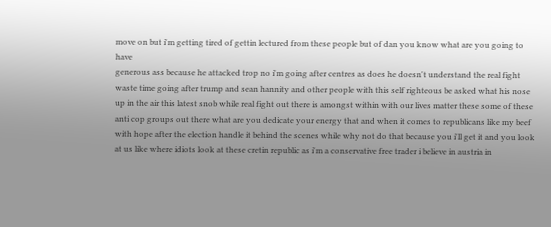move on but i'm getting tired of gettin lectured from these people but of dan you know what are you going to have
generous ass because he attacked trop no i'm going after centres as does he doesn't understand the real fight waste time going after trump and sean hannity and other people with this self righteous be asked what his nose up in the air this latest snob while real fight out there is amongst within with our lives matter these some of these anti cop groups out there what are you dedicate your energy that and when it comes to republicans like my beef with hope after the election handle it behind the scenes while why not do that because you i'll get it and you look at us like where idiots look at these cretin republic as i'm a conservative free trader i believe in austria in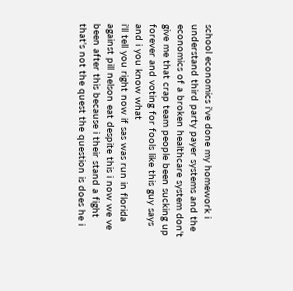school economics i've done my homework i understand third party payer systems and the economics of a broken healthcare system don't give me that crap team people been sucking up forever and voting for fools like this guy says and i you know what
i'll tell you right now if sas was run in florida against pill nelson eat despite this i now we ve been after this because i their stand a fight that's not the quest the question is does he i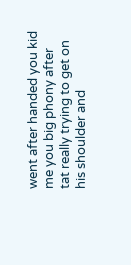went after handed you kid me you big phony after tat really trying to get on his shoulder and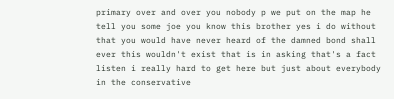primary over and over you nobody p we put on the map he tell you some joe you know this brother yes i do without that you would have never heard of the damned bond shall ever this wouldn't exist that is in asking that's a fact listen i really hard to get here but just about everybody in the conservative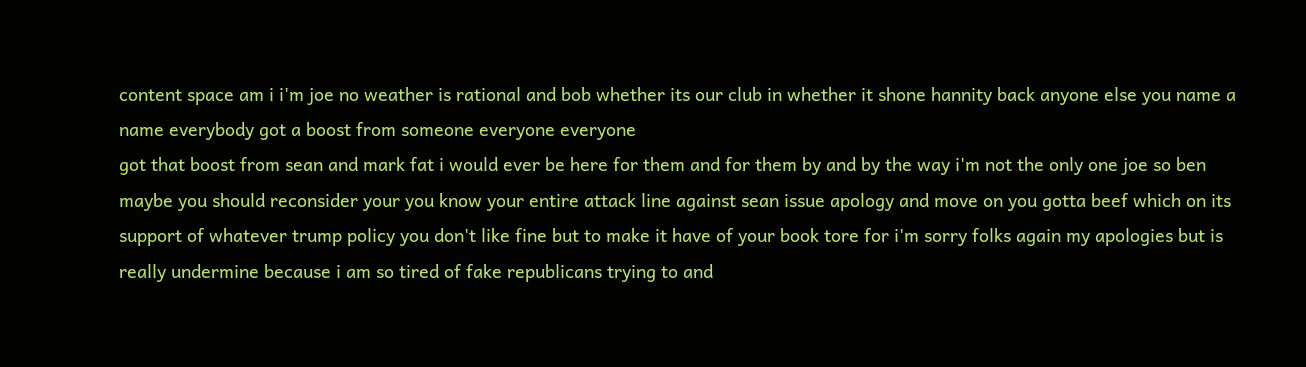content space am i i'm joe no weather is rational and bob whether its our club in whether it shone hannity back anyone else you name a name everybody got a boost from someone everyone everyone
got that boost from sean and mark fat i would ever be here for them and for them by and by the way i'm not the only one joe so ben maybe you should reconsider your you know your entire attack line against sean issue apology and move on you gotta beef which on its support of whatever trump policy you don't like fine but to make it have of your book tore for i'm sorry folks again my apologies but is really undermine because i am so tired of fake republicans trying to and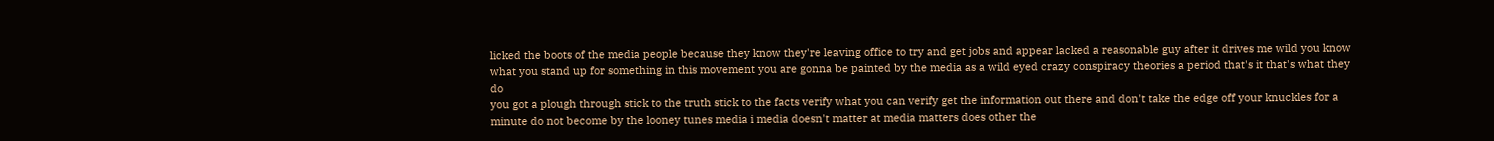licked the boots of the media people because they know they're leaving office to try and get jobs and appear lacked a reasonable guy after it drives me wild you know what you stand up for something in this movement you are gonna be painted by the media as a wild eyed crazy conspiracy theories a period that's it that's what they do
you got a plough through stick to the truth stick to the facts verify what you can verify get the information out there and don't take the edge off your knuckles for a minute do not become by the looney tunes media i media doesn't matter at media matters does other the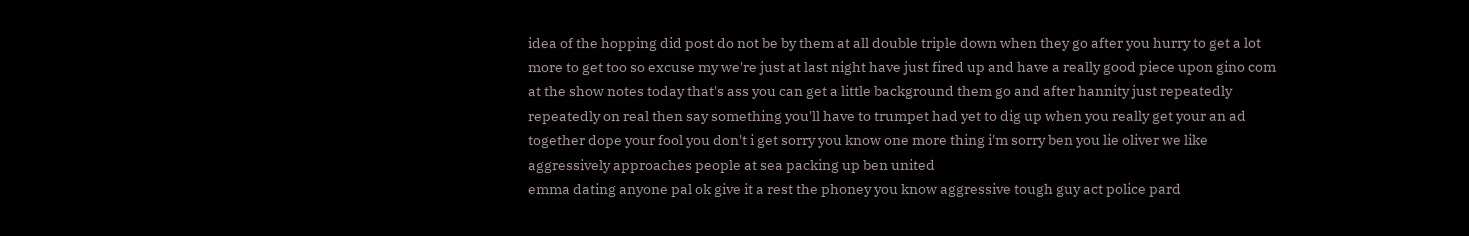idea of the hopping did post do not be by them at all double triple down when they go after you hurry to get a lot more to get too so excuse my we're just at last night have just fired up and have a really good piece upon gino com at the show notes today that's ass you can get a little background them go and after hannity just repeatedly repeatedly on real then say something you'll have to trumpet had yet to dig up when you really get your an ad together dope your fool you don't i get sorry you know one more thing i'm sorry ben you lie oliver we like aggressively approaches people at sea packing up ben united
emma dating anyone pal ok give it a rest the phoney you know aggressive tough guy act police pard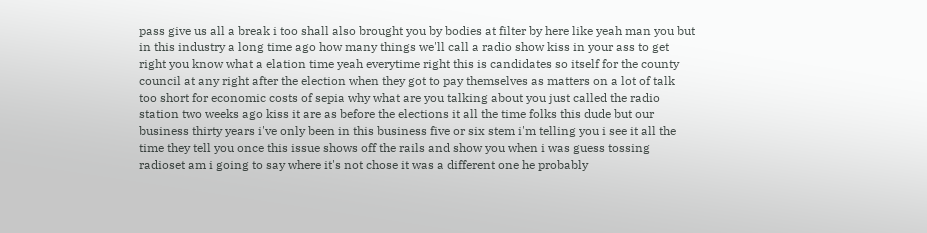pass give us all a break i too shall also brought you by bodies at filter by here like yeah man you but in this industry a long time ago how many things we'll call a radio show kiss in your ass to get right you know what a elation time yeah everytime right this is candidates so itself for the county council at any right after the election when they got to pay themselves as matters on a lot of talk too short for economic costs of sepia why what are you talking about you just called the radio station two weeks ago kiss it are as before the elections it all the time folks this dude but our business thirty years i've only been in this business five or six stem i'm telling you i see it all the time they tell you once this issue shows off the rails and show you when i was guess tossing radioset am i going to say where it's not chose it was a different one he probably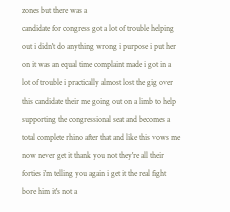zones but there was a
candidate for congress got a lot of trouble helping out i didn't do anything wrong i purpose i put her on it was an equal time complaint made i got in a lot of trouble i practically almost lost the gig over this candidate their me going out on a limb to help supporting the congressional seat and becomes a total complete rhino after that and like this vows me now never get it thank you not they're all their forties i'm telling you again i get it the real fight bore him it's not a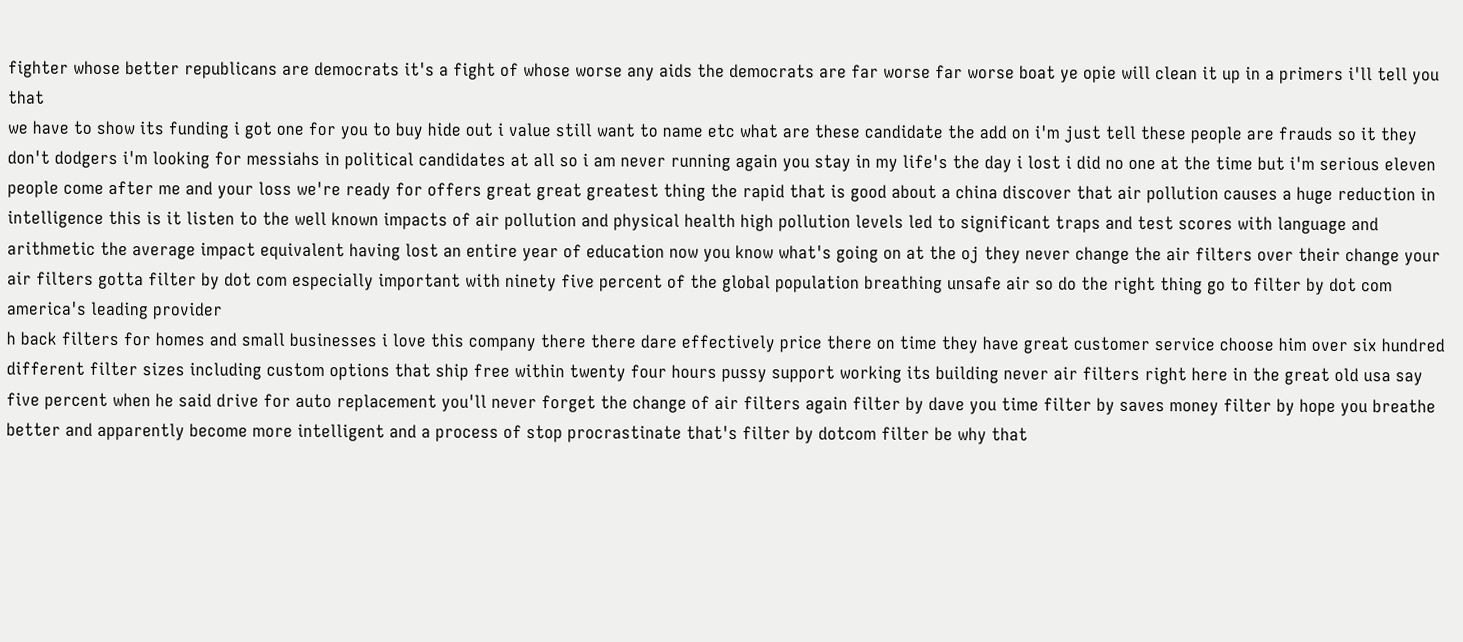fighter whose better republicans are democrats it's a fight of whose worse any aids the democrats are far worse far worse boat ye opie will clean it up in a primers i'll tell you that
we have to show its funding i got one for you to buy hide out i value still want to name etc what are these candidate the add on i'm just tell these people are frauds so it they don't dodgers i'm looking for messiahs in political candidates at all so i am never running again you stay in my life's the day i lost i did no one at the time but i'm serious eleven people come after me and your loss we're ready for offers great great greatest thing the rapid that is good about a china discover that air pollution causes a huge reduction in intelligence this is it listen to the well known impacts of air pollution and physical health high pollution levels led to significant traps and test scores with language and arithmetic the average impact equivalent having lost an entire year of education now you know what's going on at the oj they never change the air filters over their change your air filters gotta filter by dot com especially important with ninety five percent of the global population breathing unsafe air so do the right thing go to filter by dot com america's leading provider
h back filters for homes and small businesses i love this company there there dare effectively price there on time they have great customer service choose him over six hundred different filter sizes including custom options that ship free within twenty four hours pussy support working its building never air filters right here in the great old usa say five percent when he said drive for auto replacement you'll never forget the change of air filters again filter by dave you time filter by saves money filter by hope you breathe better and apparently become more intelligent and a process of stop procrastinate that's filter by dotcom filter be why that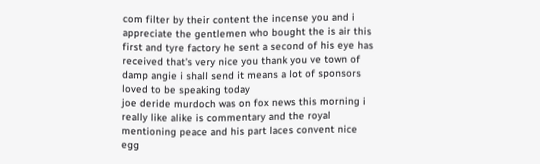com filter by their content the incense you and i appreciate the gentlemen who bought the is air this first and tyre factory he sent a second of his eye has received that's very nice you thank you ve town of damp angie i shall send it means a lot of sponsors loved to be speaking today
joe deride murdoch was on fox news this morning i really like alike is commentary and the royal mentioning peace and his part laces convent nice egg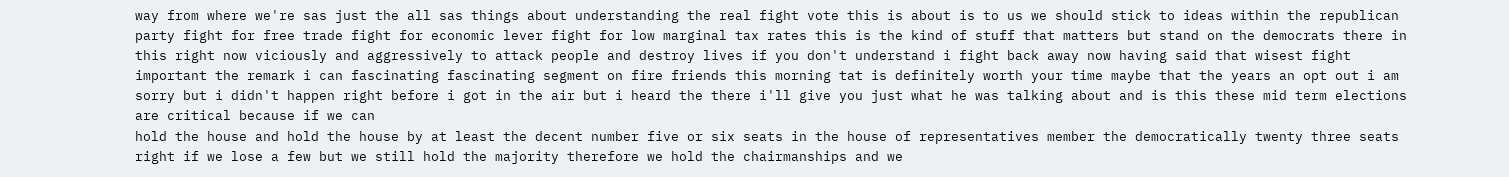way from where we're sas just the all sas things about understanding the real fight vote this is about is to us we should stick to ideas within the republican party fight for free trade fight for economic lever fight for low marginal tax rates this is the kind of stuff that matters but stand on the democrats there in this right now viciously and aggressively to attack people and destroy lives if you don't understand i fight back away now having said that wisest fight important the remark i can fascinating fascinating segment on fire friends this morning tat is definitely worth your time maybe that the years an opt out i am sorry but i didn't happen right before i got in the air but i heard the there i'll give you just what he was talking about and is this these mid term elections are critical because if we can
hold the house and hold the house by at least the decent number five or six seats in the house of representatives member the democratically twenty three seats right if we lose a few but we still hold the majority therefore we hold the chairmanships and we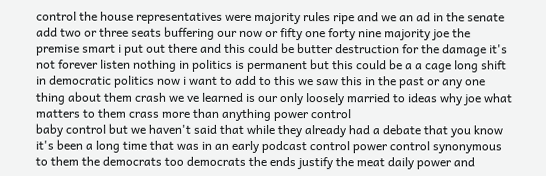control the house representatives were majority rules ripe and we an ad in the senate add two or three seats buffering our now or fifty one forty nine majority joe the premise smart i put out there and this could be butter destruction for the damage it's not forever listen nothing in politics is permanent but this could be a a cage long shift in democratic politics now i want to add to this we saw this in the past or any one thing about them crash we ve learned is our only loosely married to ideas why joe what matters to them crass more than anything power control
baby control but we haven't said that while they already had a debate that you know it's been a long time that was in an early podcast control power control synonymous to them the democrats too democrats the ends justify the meat daily power and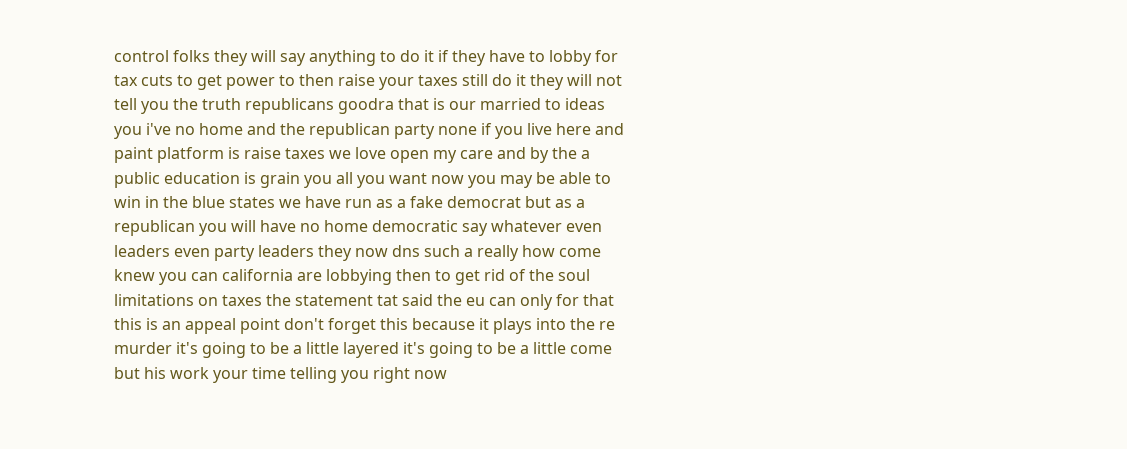control folks they will say anything to do it if they have to lobby for tax cuts to get power to then raise your taxes still do it they will not tell you the truth republicans goodra that is our married to ideas you i've no home and the republican party none if you live here and paint platform is raise taxes we love open my care and by the a public education is grain you all you want now you may be able to win in the blue states we have run as a fake democrat but as a republican you will have no home democratic say whatever even leaders even party leaders they now dns such a really how come knew you can california are lobbying then to get rid of the soul
limitations on taxes the statement tat said the eu can only for that this is an appeal point don't forget this because it plays into the re murder it's going to be a little layered it's going to be a little come but his work your time telling you right now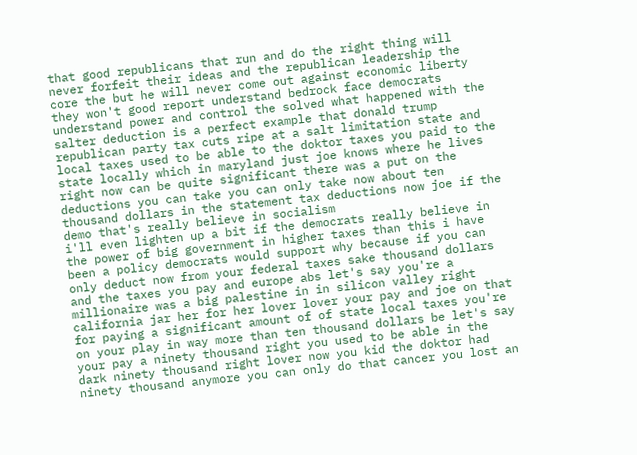that good republicans that run and do the right thing will never forfeit their ideas and the republican leadership the core the but he will never come out against economic liberty they won't good report understand bedrock face democrats understand power and control the solved what happened with the salter deduction is a perfect example that donald trump republican party tax cuts ripe at a salt limitation state and local taxes used to be able to the doktor taxes you paid to the state locally which in maryland just joe knows where he lives right now can be quite significant there was a put on the deductions you can take you can only take now about ten thousand dollars in the statement tax deductions now joe if the demo that's really believe in socialism
i'll even lighten up a bit if the democrats really believe in the power of big government in higher taxes than this i have been a policy democrats would support why because if you can only deduct now from your federal taxes sake thousand dollars and the taxes you pay and europe abs let's say you're a millionaire was a big palestine in in silicon valley right california jar her for her lover lover your pay and joe on that for paying a significant amount of of state local taxes you're on your play in way more than ten thousand dollars be let's say your pay a ninety thousand right you used to be able in the dark ninety thousand right lover now you kid the doktor had ninety thousand anymore you can only do that cancer you lost an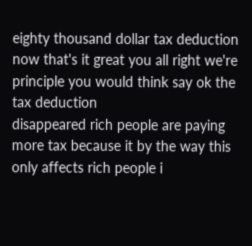eighty thousand dollar tax deduction now that's it great you all right we're principle you would think say ok the tax deduction
disappeared rich people are paying more tax because it by the way this only affects rich people i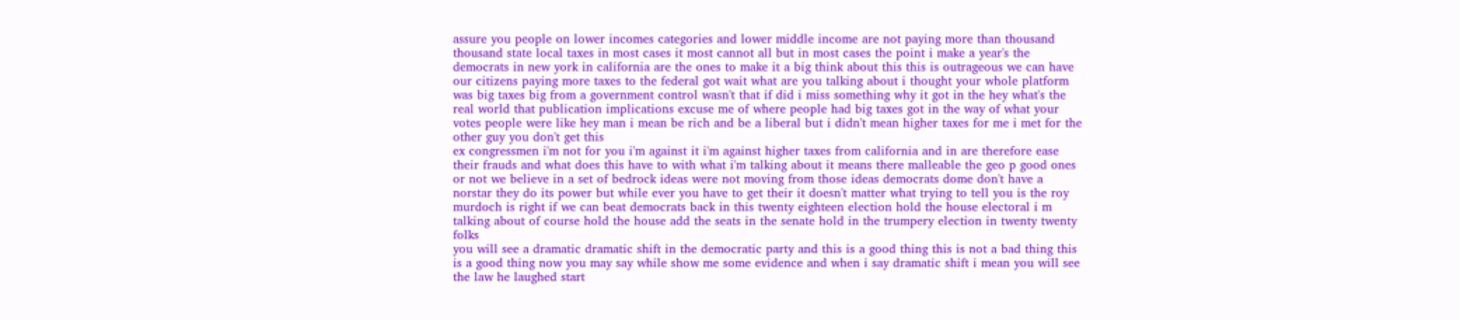assure you people on lower incomes categories and lower middle income are not paying more than thousand thousand state local taxes in most cases it most cannot all but in most cases the point i make a year's the democrats in new york in california are the ones to make it a big think about this this is outrageous we can have our citizens paying more taxes to the federal got wait what are you talking about i thought your whole platform was big taxes big from a government control wasn't that if did i miss something why it got in the hey what's the real world that publication implications excuse me of where people had big taxes got in the way of what your votes people were like hey man i mean be rich and be a liberal but i didn't mean higher taxes for me i met for the other guy you don't get this
ex congressmen i'm not for you i'm against it i'm against higher taxes from california and in are therefore ease their frauds and what does this have to with what i'm talking about it means there malleable the geo p good ones or not we believe in a set of bedrock ideas were not moving from those ideas democrats dome don't have a norstar they do its power but while ever you have to get their it doesn't matter what trying to tell you is the roy murdoch is right if we can beat democrats back in this twenty eighteen election hold the house electoral i m talking about of course hold the house add the seats in the senate hold in the trumpery election in twenty twenty folks
you will see a dramatic dramatic shift in the democratic party and this is a good thing this is not a bad thing this is a good thing now you may say while show me some evidence and when i say dramatic shift i mean you will see the law he laughed start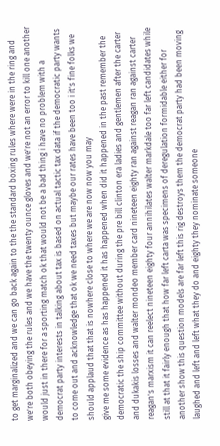to get marginalized and we can go back again to the the standard boxing rules where were in the ring and we're both obeying the rules and we have the twenty ounce gloves and we're not an error to kill one another would just in there for a sporting match ok that would not be a bad thing i have no problem with a democrat party interests in talking about tax is based on actual tactic tax data if the democratic party wants to come out and acknowledge that ok we need taxes but maybe our rates have been too i it's fine folks we should applaud that that is nowhere close to where we are now now you may
give me some evidence as has happened it has happened when did it happened in the past remember the democratic the ship committee without during the pre bill clinton era ladies and gentlemen after the carter and dukakis losses and walter mondeo member card nineteen eighty ran against reagan ran against carter reagan's marxism it can reelect nineteen eighty four annihilates walter markdale too far left candidates while still at that it fairly enough that how far left carta was specimens of deregulation formidable either for another show this question models are far left this rig destroys them the democrat party had been moving laughed and left and left what they do and eighty they nominate someone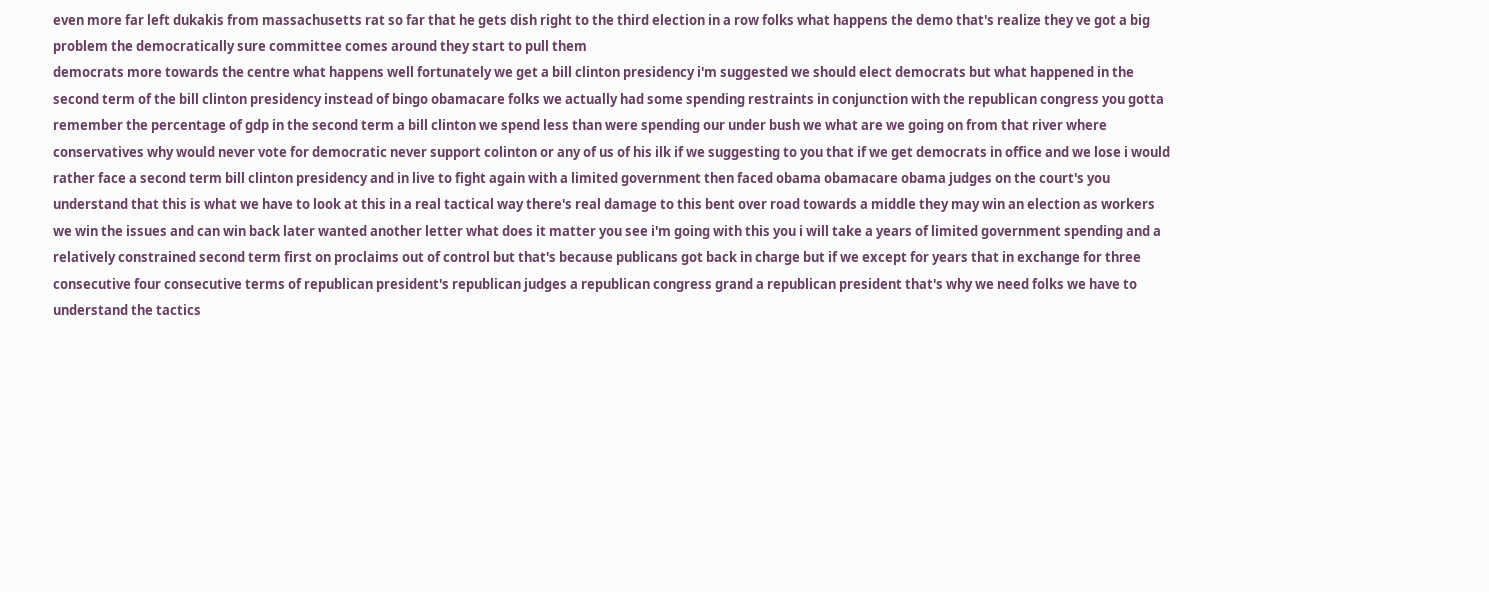even more far left dukakis from massachusetts rat so far that he gets dish right to the third election in a row folks what happens the demo that's realize they ve got a big problem the democratically sure committee comes around they start to pull them
democrats more towards the centre what happens well fortunately we get a bill clinton presidency i'm suggested we should elect democrats but what happened in the second term of the bill clinton presidency instead of bingo obamacare folks we actually had some spending restraints in conjunction with the republican congress you gotta remember the percentage of gdp in the second term a bill clinton we spend less than were spending our under bush we what are we going on from that river where conservatives why would never vote for democratic never support colinton or any of us of his ilk if we suggesting to you that if we get democrats in office and we lose i would rather face a second term bill clinton presidency and in live to fight again with a limited government then faced obama obamacare obama judges on the court's you understand that this is what we have to look at this in a real tactical way there's real damage to this bent over road towards a middle they may win an election as workers
we win the issues and can win back later wanted another letter what does it matter you see i'm going with this you i will take a years of limited government spending and a relatively constrained second term first on proclaims out of control but that's because publicans got back in charge but if we except for years that in exchange for three consecutive four consecutive terms of republican president's republican judges a republican congress grand a republican president that's why we need folks we have to understand the tactics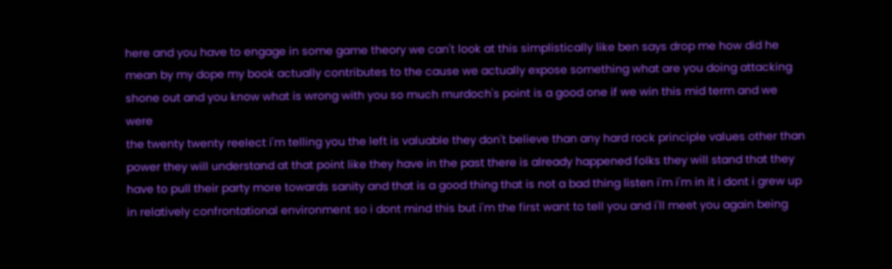here and you have to engage in some game theory we can't look at this simplistically like ben says drop me how did he mean by my dope my book actually contributes to the cause we actually expose something what are you doing attacking shone out and you know what is wrong with you so much murdoch's point is a good one if we win this mid term and we were
the twenty twenty reelect i'm telling you the left is valuable they don't believe than any hard rock principle values other than power they will understand at that point like they have in the past there is already happened folks they will stand that they have to pull their party more towards sanity and that is a good thing that is not a bad thing listen i'm i'm in it i dont i grew up in relatively confrontational environment so i dont mind this but i'm the first want to tell you and i'll meet you again being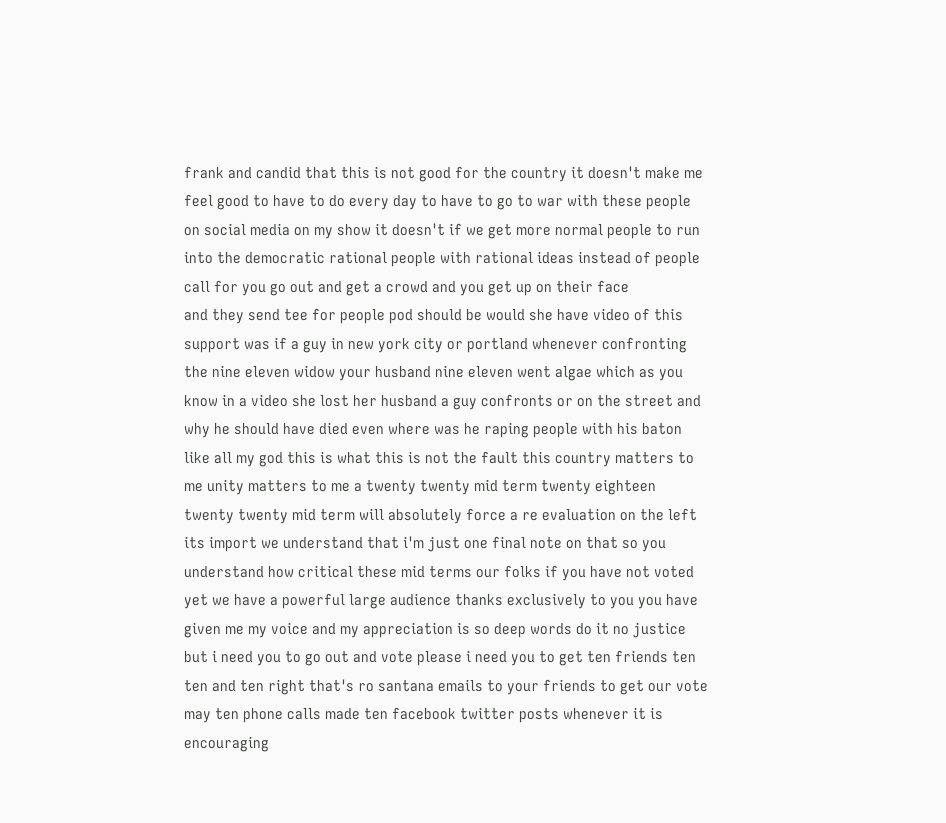frank and candid that this is not good for the country it doesn't make me feel good to have to do every day to have to go to war with these people on social media on my show it doesn't if we get more normal people to run into the democratic rational people with rational ideas instead of people call for you go out and get a crowd and you get up on their face
and they send tee for people pod should be would she have video of this support was if a guy in new york city or portland whenever confronting the nine eleven widow your husband nine eleven went algae which as you know in a video she lost her husband a guy confronts or on the street and why he should have died even where was he raping people with his baton like all my god this is what this is not the fault this country matters to me unity matters to me a twenty twenty mid term twenty eighteen twenty twenty mid term will absolutely force a re evaluation on the left its import we understand that i'm just one final note on that so you understand how critical these mid terms our folks if you have not voted yet we have a powerful large audience thanks exclusively to you you have given me my voice and my appreciation is so deep words do it no justice
but i need you to go out and vote please i need you to get ten friends ten ten and ten right that's ro santana emails to your friends to get our vote may ten phone calls made ten facebook twitter posts whenever it is encouraging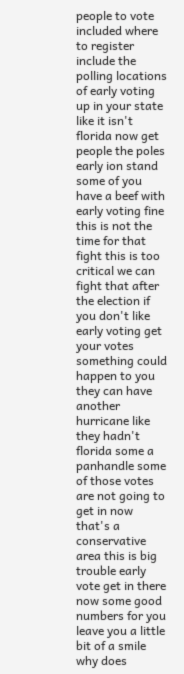people to vote included where to register include the polling locations of early voting up in your state like it isn't florida now get people the poles early ion stand some of you have a beef with early voting fine this is not the time for that fight this is too critical we can fight that after the election if you don't like early voting get your votes something could happen to you they can have another hurricane like they hadn't florida some a panhandle some of those votes are not going to get in now that's a conservative area this is big trouble early vote get in there now some good numbers for you leave you a little bit of a smile why does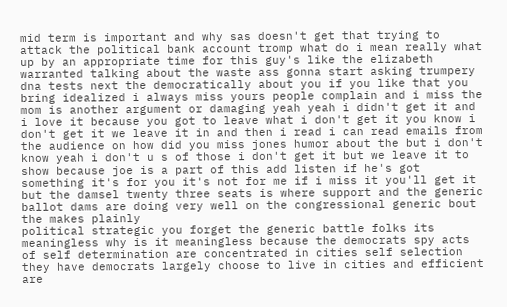mid term is important and why sas doesn't get that trying to attack the political bank account tromp what do i mean really what up by an appropriate time for this guy's like the elizabeth warranted talking about the waste ass gonna start asking trumpery dna tests next the democratically about you if you like that you bring idealized i always miss yours people complain and i miss the mom is another argument or damaging yeah yeah i didn't get it and i love it because you got to leave what i don't get it you know i don't get it we leave it in and then i read i can read emails from the audience on how did you miss jones humor about the but i don't know yeah i don't u s of those i don't get it but we leave it to show because joe is a part of this add listen if he's got something it's for you it's not for me if i miss it you'll get it but the damsel twenty three seats is where support and the generic ballot dams are doing very well on the congressional generic bout the makes plainly
political strategic you forget the generic battle folks its meaningless why is it meaningless because the democrats spy acts of self determination are concentrated in cities self selection they have democrats largely choose to live in cities and efficient are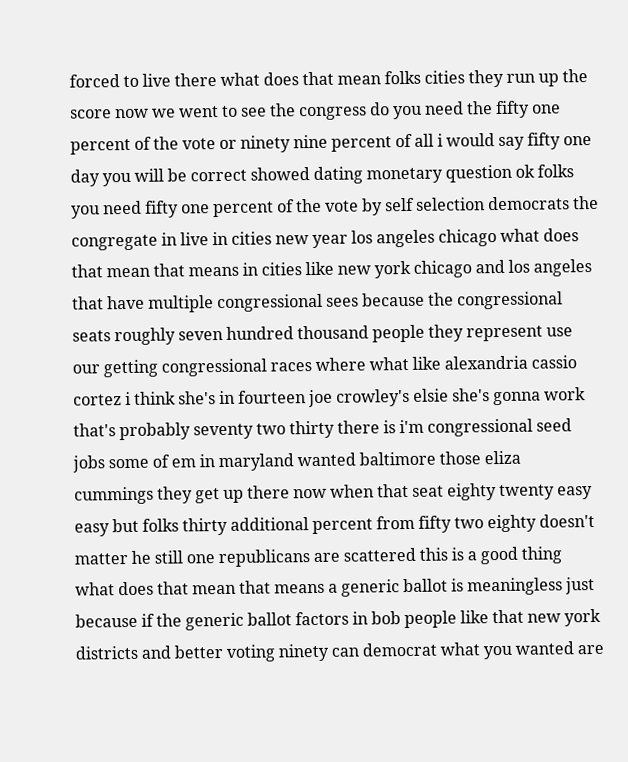forced to live there what does that mean folks cities they run up the score now we went to see the congress do you need the fifty one percent of the vote or ninety nine percent of all i would say fifty one day you will be correct showed dating monetary question ok folks you need fifty one percent of the vote by self selection democrats the congregate in live in cities new year los angeles chicago what does that mean that means in cities like new york chicago and los angeles that have multiple congressional sees because the congressional seats roughly seven hundred thousand people they represent use
our getting congressional races where what like alexandria cassio cortez i think she's in fourteen joe crowley's elsie she's gonna work that's probably seventy two thirty there is i'm congressional seed jobs some of em in maryland wanted baltimore those eliza cummings they get up there now when that seat eighty twenty easy easy but folks thirty additional percent from fifty two eighty doesn't matter he still one republicans are scattered this is a good thing what does that mean that means a generic ballot is meaningless just because if the generic ballot factors in bob people like that new york districts and better voting ninety can democrat what you wanted are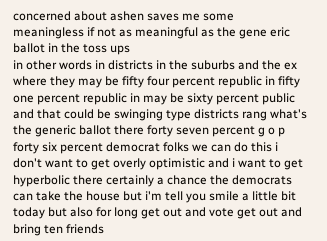concerned about ashen saves me some meaningless if not as meaningful as the gene eric ballot in the toss ups
in other words in districts in the suburbs and the ex where they may be fifty four percent republic in fifty one percent republic in may be sixty percent public and that could be swinging type districts rang what's the generic ballot there forty seven percent g o p forty six percent democrat folks we can do this i don't want to get overly optimistic and i want to get hyperbolic there certainly a chance the democrats can take the house but i'm tell you smile a little bit today but also for long get out and vote get out and bring ten friends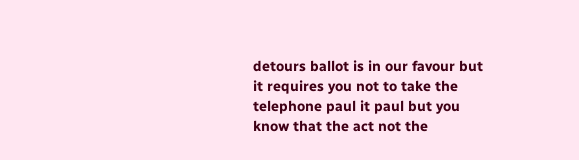detours ballot is in our favour but it requires you not to take the telephone paul it paul but you know that the act not the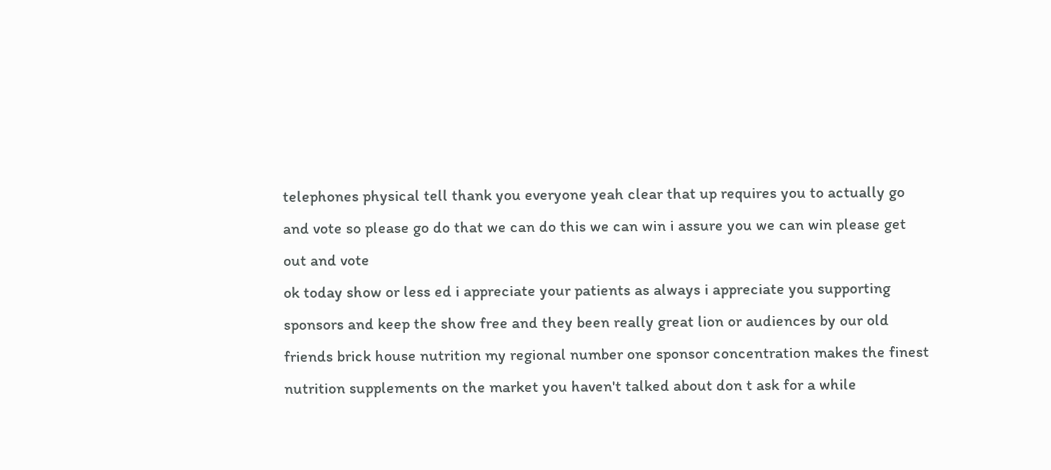telephones physical tell thank you everyone yeah clear that up requires you to actually go and vote so please go do that we can do this we can win i assure you we can win please get out and vote
ok today show or less ed i appreciate your patients as always i appreciate you supporting sponsors and keep the show free and they been really great lion or audiences by our old friends brick house nutrition my regional number one sponsor concentration makes the finest nutrition supplements on the market you haven't talked about don t ask for a while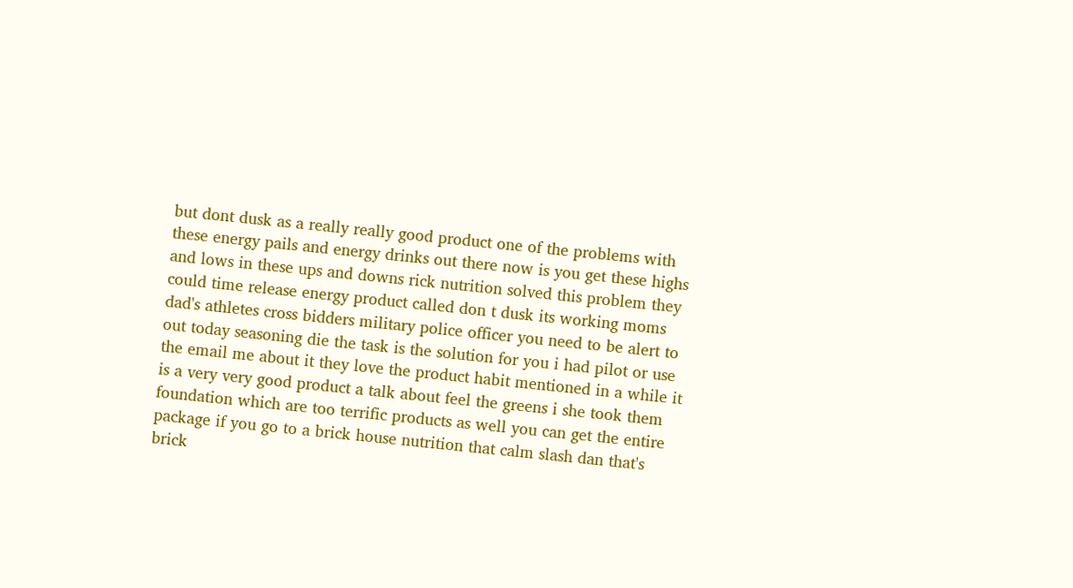but dont dusk as a really really good product one of the problems with these energy pails and energy drinks out there now is you get these highs and lows in these ups and downs rick nutrition solved this problem they could time release energy product called don t dusk its working moms dad's athletes cross bidders military police officer you need to be alert to out today seasoning die the task is the solution for you i had pilot or use the email me about it they love the product habit mentioned in a while it is a very very good product a talk about feel the greens i she took them foundation which are too terrific products as well you can get the entire package if you go to a brick house nutrition that calm slash dan that's brick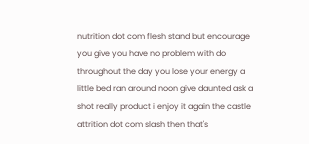nutrition dot com flesh stand but encourage you give you have no problem with do throughout the day you lose your energy a little bed ran around noon give daunted ask a shot really product i enjoy it again the castle attrition dot com slash then that's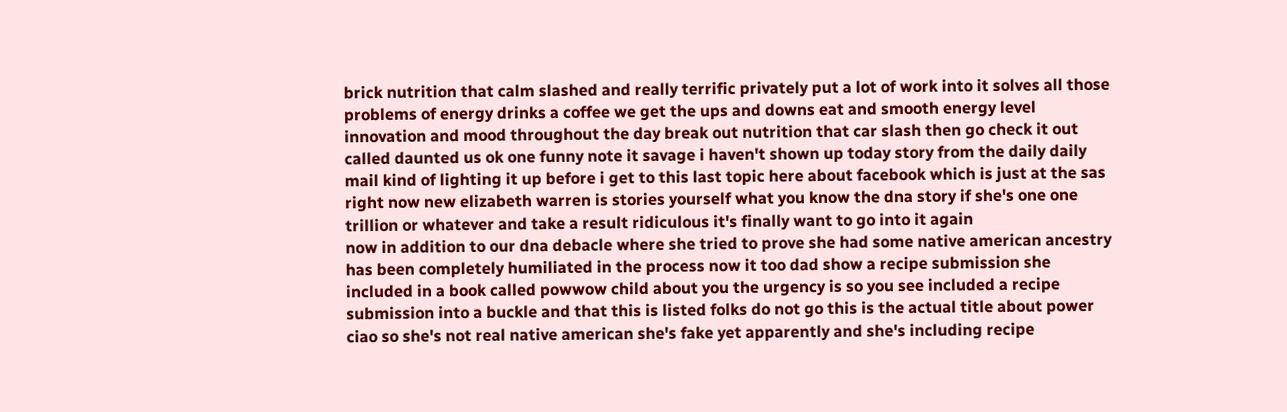brick nutrition that calm slashed and really terrific privately put a lot of work into it solves all those problems of energy drinks a coffee we get the ups and downs eat and smooth energy level innovation and mood throughout the day break out nutrition that car slash then go check it out called daunted us ok one funny note it savage i haven't shown up today story from the daily daily mail kind of lighting it up before i get to this last topic here about facebook which is just at the sas right now new elizabeth warren is stories yourself what you know the dna story if she's one one trillion or whatever and take a result ridiculous it's finally want to go into it again
now in addition to our dna debacle where she tried to prove she had some native american ancestry has been completely humiliated in the process now it too dad show a recipe submission she included in a book called powwow child about you the urgency is so you see included a recipe submission into a buckle and that this is listed folks do not go this is the actual title about power ciao so she's not real native american she's fake yet apparently and she's including recipe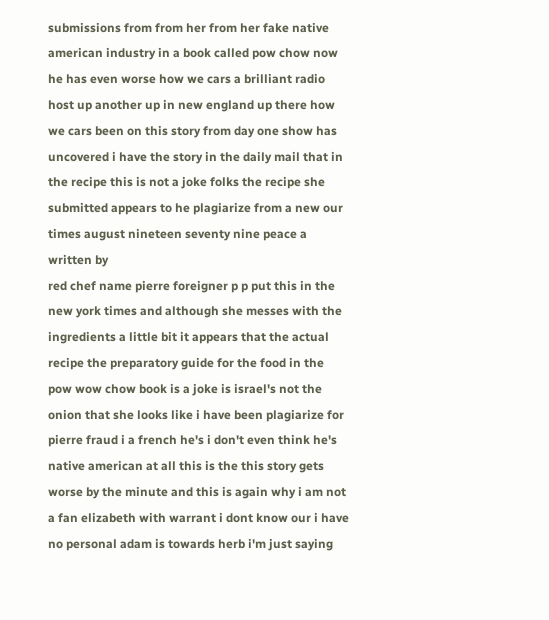submissions from from her from her fake native american industry in a book called pow chow now he has even worse how we cars a brilliant radio host up another up in new england up there how we cars been on this story from day one show has uncovered i have the story in the daily mail that in the recipe this is not a joke folks the recipe she submitted appears to he plagiarize from a new our times august nineteen seventy nine peace a written by
red chef name pierre foreigner p p put this in the new york times and although she messes with the ingredients a little bit it appears that the actual recipe the preparatory guide for the food in the pow wow chow book is a joke is israel's not the onion that she looks like i have been plagiarize for pierre fraud i a french he's i don't even think he's native american at all this is the this story gets worse by the minute and this is again why i am not a fan elizabeth with warrant i dont know our i have no personal adam is towards herb i'm just saying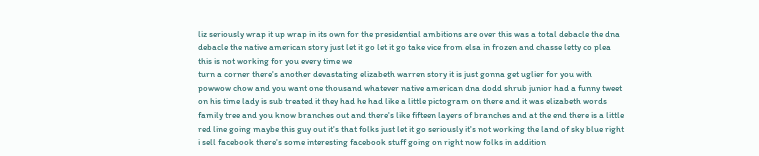liz seriously wrap it up wrap in its own for the presidential ambitions are over this was a total debacle the dna debacle the native american story just let it go let it go take vice from elsa in frozen and chasse letty co plea this is not working for you every time we
turn a corner there's another devastating elizabeth warren story it is just gonna get uglier for you with powwow chow and you want one thousand whatever native american dna dodd shrub junior had a funny tweet on his time lady is sub treated it they had he had like a little pictogram on there and it was elizabeth words family tree and you know branches out and there's like fifteen layers of branches and at the end there is a little red line going maybe this guy out it's that folks just let it go seriously it's not working the land of sky blue right i sell facebook there's some interesting facebook stuff going on right now folks in addition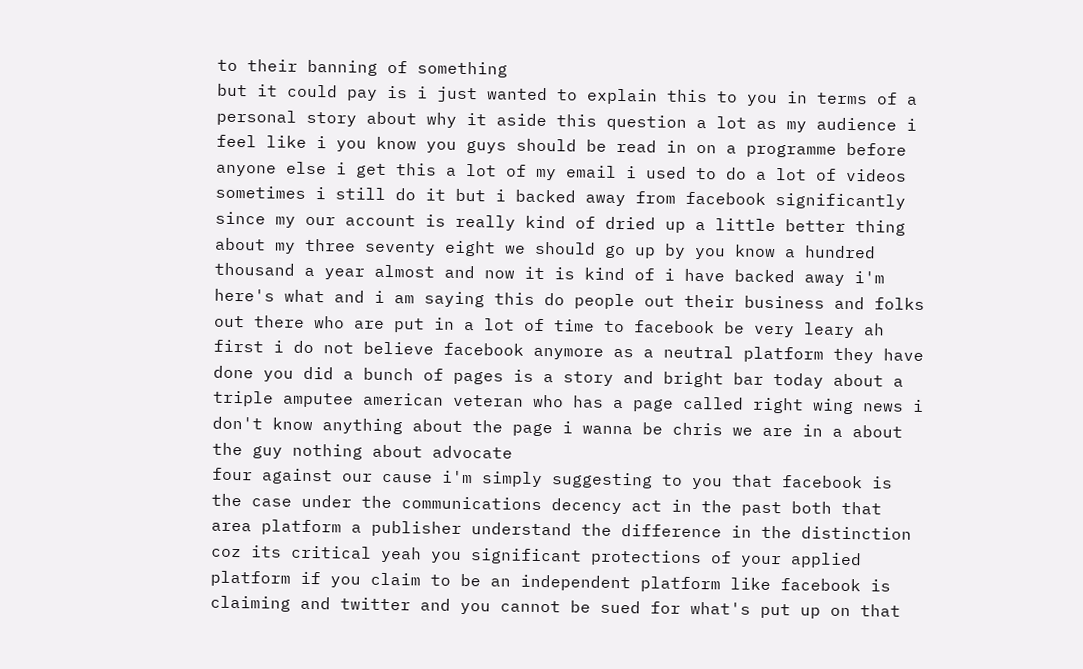to their banning of something
but it could pay is i just wanted to explain this to you in terms of a personal story about why it aside this question a lot as my audience i feel like i you know you guys should be read in on a programme before anyone else i get this a lot of my email i used to do a lot of videos sometimes i still do it but i backed away from facebook significantly since my our account is really kind of dried up a little better thing about my three seventy eight we should go up by you know a hundred thousand a year almost and now it is kind of i have backed away i'm here's what and i am saying this do people out their business and folks out there who are put in a lot of time to facebook be very leary ah first i do not believe facebook anymore as a neutral platform they have done you did a bunch of pages is a story and bright bar today about a triple amputee american veteran who has a page called right wing news i don't know anything about the page i wanna be chris we are in a about the guy nothing about advocate
four against our cause i'm simply suggesting to you that facebook is the case under the communications decency act in the past both that area platform a publisher understand the difference in the distinction coz its critical yeah you significant protections of your applied platform if you claim to be an independent platform like facebook is claiming and twitter and you cannot be sued for what's put up on that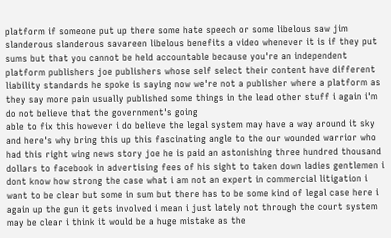platform if someone put up there some hate speech or some libelous saw jim slanderous slanderous savareen libelous benefits a video whenever it is if they put sums but that you cannot be held accountable because you're an independent platform publishers joe publishers whose self select their content have different liability standards he spoke is saying now we're not a publisher where a platform as they say more pain usually published some things in the lead other stuff i again i'm do not believe that the government's going
able to fix this however i do believe the legal system may have a way around it sky and here's why bring this up this fascinating angle to the our wounded warrior who had this right wing news story joe he is paid an astonishing three hundred thousand dollars to facebook in advertising fees of his sight to taken down ladies gentlemen i dont know how strong the case what i am not an expert in commercial litigation i want to be clear but some in sum but there has to be some kind of legal case here i again up the gun it gets involved i mean i just lately not through the court system may be clear i think it would be a huge mistake as the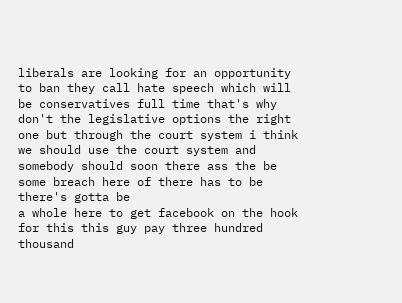liberals are looking for an opportunity to ban they call hate speech which will be conservatives full time that's why don't the legislative options the right one but through the court system i think we should use the court system and somebody should soon there ass the be some breach here of there has to be there's gotta be
a whole here to get facebook on the hook for this this guy pay three hundred thousand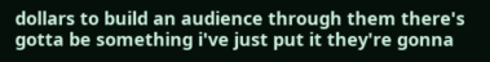dollars to build an audience through them there's gotta be something i've just put it they're gonna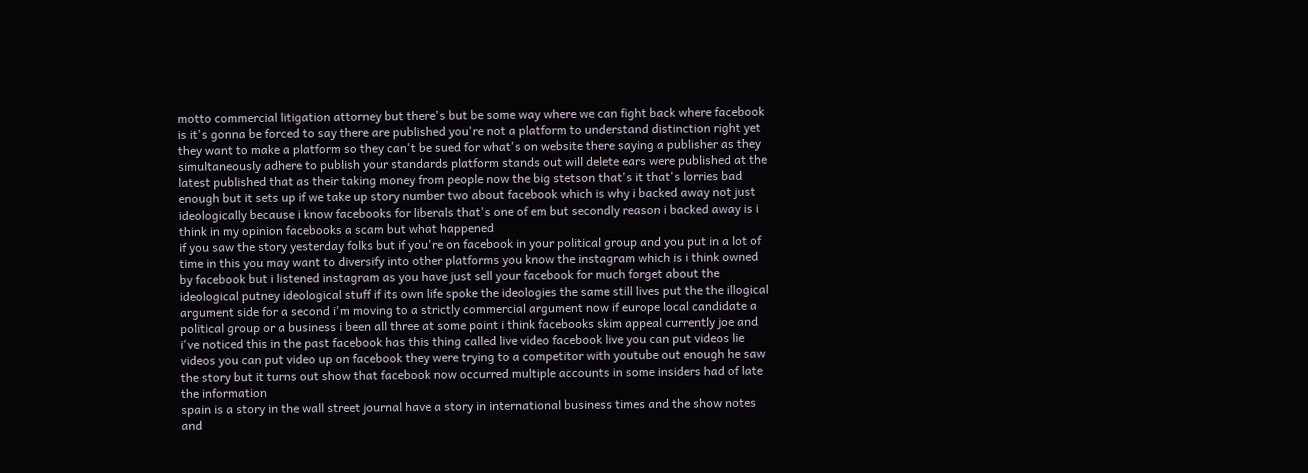motto commercial litigation attorney but there's but be some way where we can fight back where facebook is it's gonna be forced to say there are published you're not a platform to understand distinction right yet they want to make a platform so they can't be sued for what's on website there saying a publisher as they simultaneously adhere to publish your standards platform stands out will delete ears were published at the latest published that as their taking money from people now the big stetson that's it that's lorries bad enough but it sets up if we take up story number two about facebook which is why i backed away not just ideologically because i know facebooks for liberals that's one of em but secondly reason i backed away is i think in my opinion facebooks a scam but what happened
if you saw the story yesterday folks but if you're on facebook in your political group and you put in a lot of time in this you may want to diversify into other platforms you know the instagram which is i think owned by facebook but i listened instagram as you have just sell your facebook for much forget about the ideological putney ideological stuff if its own life spoke the ideologies the same still lives put the the illogical argument side for a second i'm moving to a strictly commercial argument now if europe local candidate a political group or a business i been all three at some point i think facebooks skim appeal currently joe and i've noticed this in the past facebook has this thing called live video facebook live you can put videos lie videos you can put video up on facebook they were trying to a competitor with youtube out enough he saw the story but it turns out show that facebook now occurred multiple accounts in some insiders had of late the information
spain is a story in the wall street journal have a story in international business times and the show notes and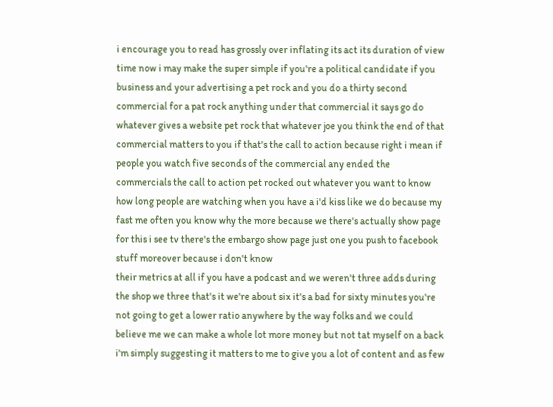i encourage you to read has grossly over inflating its act its duration of view time now i may make the super simple if you're a political candidate if you business and your advertising a pet rock and you do a thirty second commercial for a pat rock anything under that commercial it says go do whatever gives a website pet rock that whatever joe you think the end of that commercial matters to you if that's the call to action because right i mean if people you watch five seconds of the commercial any ended the commercials the call to action pet rocked out whatever you want to know how long people are watching when you have a i'd kiss like we do because my fast me often you know why the more because we there's actually show page for this i see tv there's the embargo show page just one you push to facebook stuff moreover because i don't know
their metrics at all if you have a podcast and we weren't three adds during the shop we three that's it we're about six it's a bad for sixty minutes you're not going to get a lower ratio anywhere by the way folks and we could believe me we can make a whole lot more money but not tat myself on a back i'm simply suggesting it matters to me to give you a lot of content and as few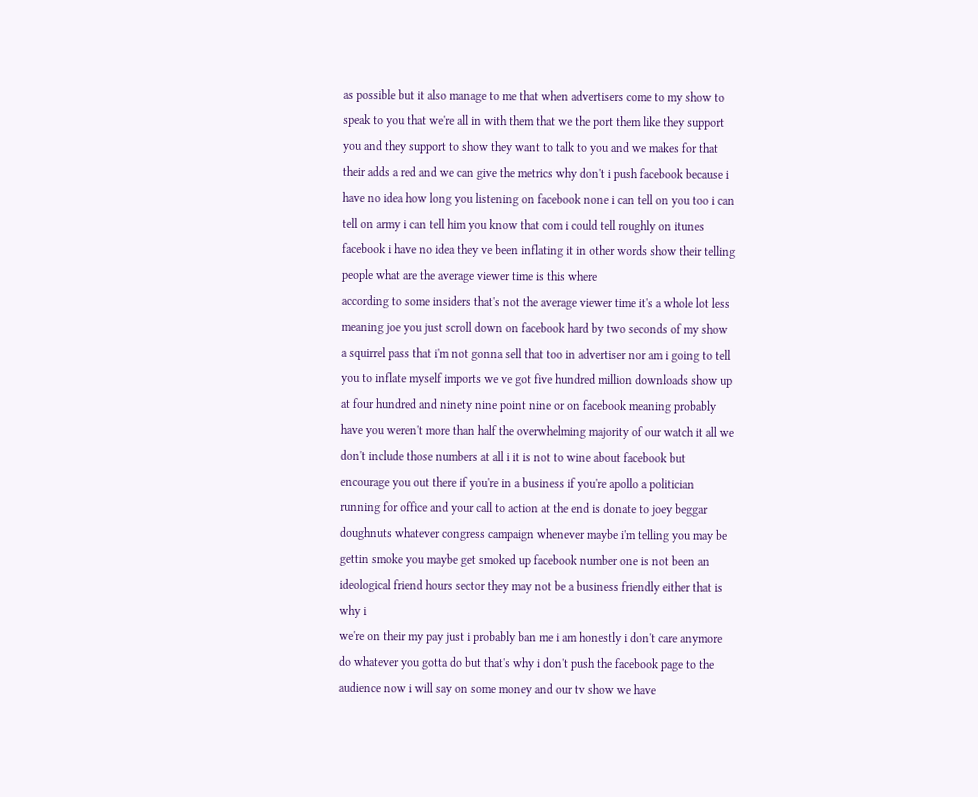as possible but it also manage to me that when advertisers come to my show to speak to you that we're all in with them that we the port them like they support you and they support to show they want to talk to you and we makes for that their adds a red and we can give the metrics why don't i push facebook because i have no idea how long you listening on facebook none i can tell on you too i can tell on army i can tell him you know that com i could tell roughly on itunes facebook i have no idea they ve been inflating it in other words show their telling people what are the average viewer time is this where
according to some insiders that's not the average viewer time it's a whole lot less meaning joe you just scroll down on facebook hard by two seconds of my show a squirrel pass that i'm not gonna sell that too in advertiser nor am i going to tell you to inflate myself imports we ve got five hundred million downloads show up at four hundred and ninety nine point nine or on facebook meaning probably have you weren't more than half the overwhelming majority of our watch it all we don't include those numbers at all i it is not to wine about facebook but encourage you out there if you're in a business if you're apollo a politician running for office and your call to action at the end is donate to joey beggar doughnuts whatever congress campaign whenever maybe i'm telling you may be gettin smoke you maybe get smoked up facebook number one is not been an ideological friend hours sector they may not be a business friendly either that is why i
we're on their my pay just i probably ban me i am honestly i don't care anymore do whatever you gotta do but that's why i don't push the facebook page to the audience now i will say on some money and our tv show we have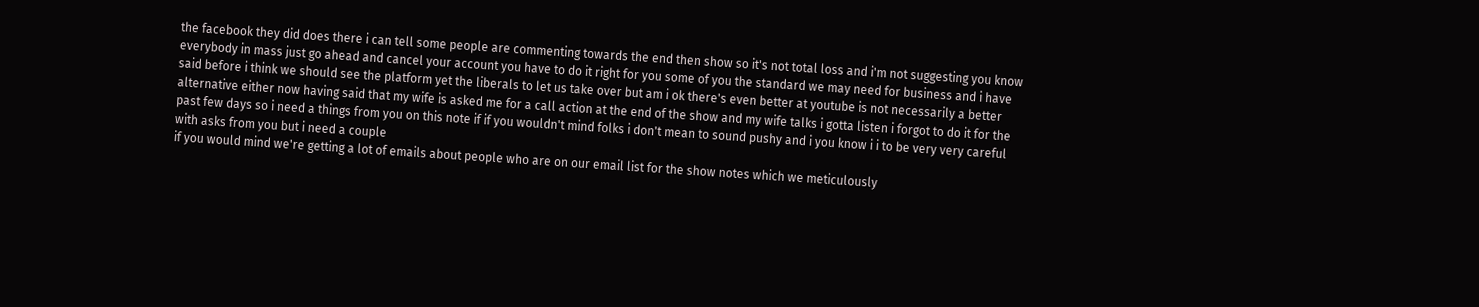the facebook they did does there i can tell some people are commenting towards the end then show so it's not total loss and i'm not suggesting you know everybody in mass just go ahead and cancel your account you have to do it right for you some of you the standard we may need for business and i have said before i think we should see the platform yet the liberals to let us take over but am i ok there's even better at youtube is not necessarily a better alternative either now having said that my wife is asked me for a call action at the end of the show and my wife talks i gotta listen i forgot to do it for the past few days so i need a things from you on this note if if you wouldn't mind folks i don't mean to sound pushy and i you know i i to be very very careful with asks from you but i need a couple
if you would mind we're getting a lot of emails about people who are on our email list for the show notes which we meticulously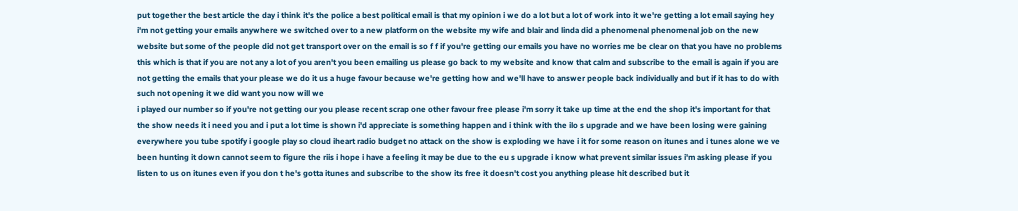put together the best article the day i think it's the police a best political email is that my opinion i we do a lot but a lot of work into it we're getting a lot email saying hey i'm not getting your emails anywhere we switched over to a new platform on the website my wife and blair and linda did a phenomenal phenomenal job on the new website but some of the people did not get transport over on the email is so f f if you're getting our emails you have no worries me be clear on that you have no problems this which is that if you are not any a lot of you aren't you been emailing us please go back to my website and know that calm and subscribe to the email is again if you are not getting the emails that your please we do it us a huge favour because we're getting how and we'll have to answer people back individually and but if it has to do with such not opening it we did want you now will we
i played our number so if you're not getting our you please recent scrap one other favour free please i'm sorry it take up time at the end the shop it's important for that the show needs it i need you and i put a lot time is shown i'd appreciate is something happen and i think with the ilo s upgrade and we have been losing were gaining everywhere you tube spotify i google play so cloud iheart radio budget no attack on the show is exploding we have i it for some reason on itunes and i tunes alone we ve been hunting it down cannot seem to figure the riis i hope i have a feeling it may be due to the eu s upgrade i know what prevent similar issues i'm asking please if you listen to us on itunes even if you don t he's gotta itunes and subscribe to the show its free it doesn't cost you anything please hit described but it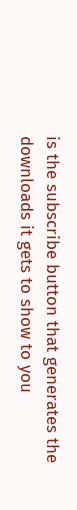is the subscribe button that generates the downloads it gets to show to you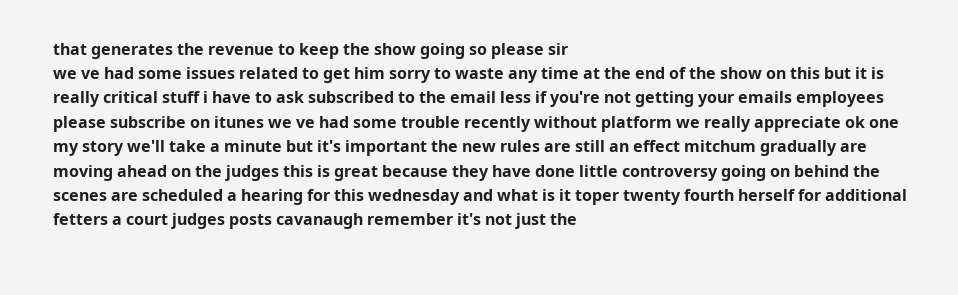that generates the revenue to keep the show going so please sir
we ve had some issues related to get him sorry to waste any time at the end of the show on this but it is really critical stuff i have to ask subscribed to the email less if you're not getting your emails employees please subscribe on itunes we ve had some trouble recently without platform we really appreciate ok one my story we'll take a minute but it's important the new rules are still an effect mitchum gradually are moving ahead on the judges this is great because they have done little controversy going on behind the scenes are scheduled a hearing for this wednesday and what is it toper twenty fourth herself for additional fetters a court judges posts cavanaugh remember it's not just the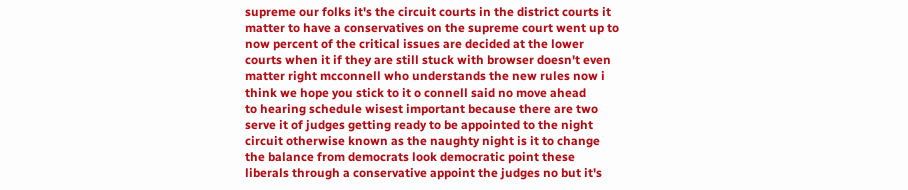supreme our folks it's the circuit courts in the district courts it matter to have a conservatives on the supreme court went up to now percent of the critical issues are decided at the lower courts when it if they are still stuck with browser doesn't even matter right mcconnell who understands the new rules now i think we hope you stick to it o connell said no move ahead
to hearing schedule wisest important because there are two serve it of judges getting ready to be appointed to the night circuit otherwise known as the naughty night is it to change the balance from democrats look democratic point these liberals through a conservative appoint the judges no but it's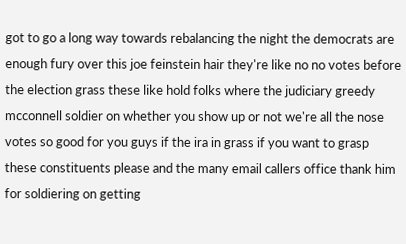got to go a long way towards rebalancing the night the democrats are enough fury over this joe feinstein hair they're like no no votes before the election grass these like hold folks where the judiciary greedy mcconnell soldier on whether you show up or not we're all the nose votes so good for you guys if the ira in grass if you want to grasp these constituents please and the many email callers office thank him for soldiering on getting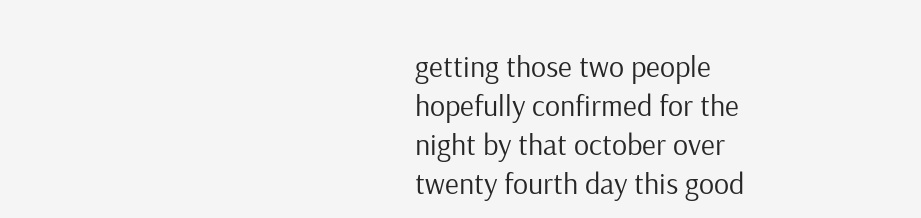getting those two people hopefully confirmed for the night by that october over twenty fourth day this good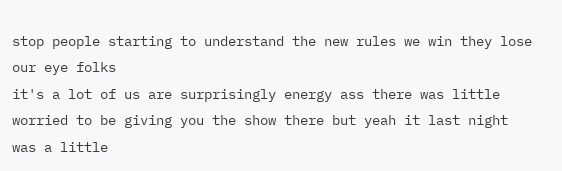stop people starting to understand the new rules we win they lose our eye folks
it's a lot of us are surprisingly energy ass there was little worried to be giving you the show there but yeah it last night was a little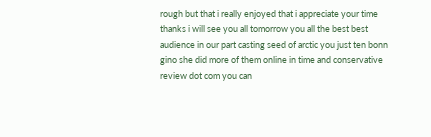rough but that i really enjoyed that i appreciate your time thanks i will see you all tomorrow you all the best best audience in our part casting seed of arctic you just ten bonn gino she did more of them online in time and conservative review dot com you can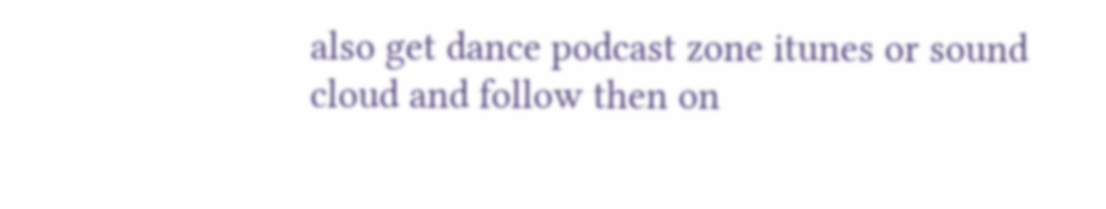also get dance podcast zone itunes or sound cloud and follow then on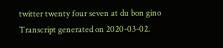twitter twenty four seven at du bon gino
Transcript generated on 2020-03-02.